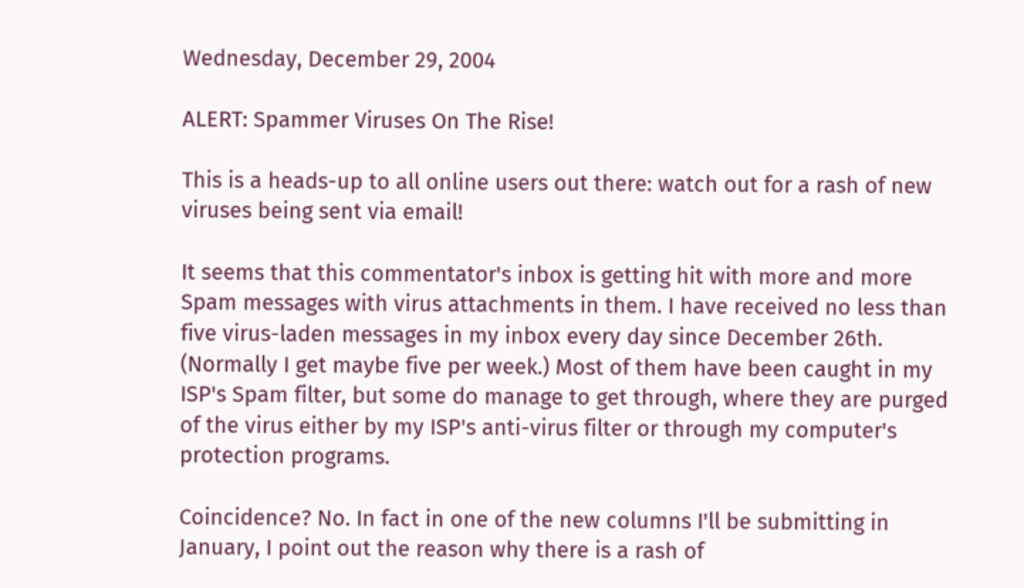Wednesday, December 29, 2004

ALERT: Spammer Viruses On The Rise!

This is a heads-up to all online users out there: watch out for a rash of new viruses being sent via email!

It seems that this commentator's inbox is getting hit with more and more Spam messages with virus attachments in them. I have received no less than five virus-laden messages in my inbox every day since December 26th. (Normally I get maybe five per week.) Most of them have been caught in my ISP's Spam filter, but some do manage to get through, where they are purged of the virus either by my ISP's anti-virus filter or through my computer's protection programs.

Coincidence? No. In fact in one of the new columns I'll be submitting in January, I point out the reason why there is a rash of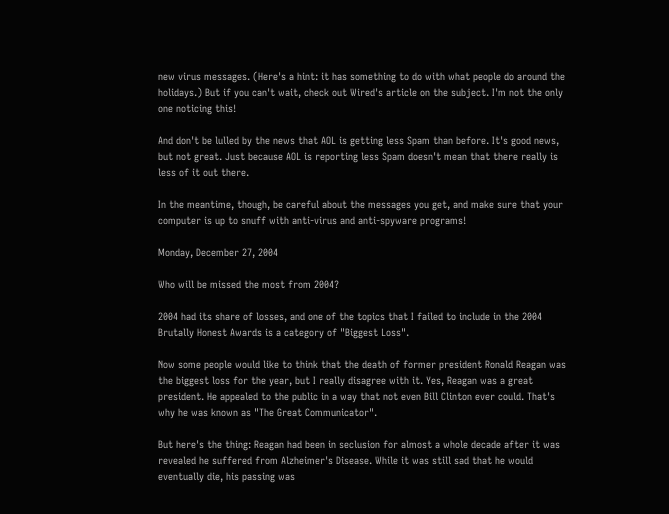new virus messages. (Here's a hint: it has something to do with what people do around the holidays.) But if you can't wait, check out Wired's article on the subject. I'm not the only one noticing this!

And don't be lulled by the news that AOL is getting less Spam than before. It's good news, but not great. Just because AOL is reporting less Spam doesn't mean that there really is less of it out there.

In the meantime, though, be careful about the messages you get, and make sure that your computer is up to snuff with anti-virus and anti-spyware programs!

Monday, December 27, 2004

Who will be missed the most from 2004?

2004 had its share of losses, and one of the topics that I failed to include in the 2004 Brutally Honest Awards is a category of "Biggest Loss".

Now some people would like to think that the death of former president Ronald Reagan was the biggest loss for the year, but I really disagree with it. Yes, Reagan was a great president. He appealed to the public in a way that not even Bill Clinton ever could. That's why he was known as "The Great Communicator".

But here's the thing: Reagan had been in seclusion for almost a whole decade after it was revealed he suffered from Alzheimer's Disease. While it was still sad that he would eventually die, his passing was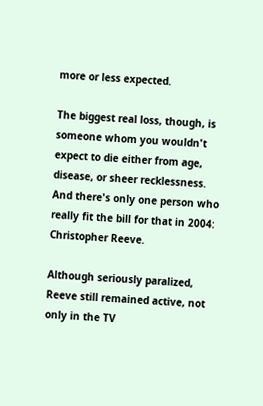more or less expected.

The biggest real loss, though, is someone whom you wouldn't expect to die either from age, disease, or sheer recklessness. And there's only one person who really fit the bill for that in 2004: Christopher Reeve.

Although seriously paralized, Reeve still remained active, not only in the TV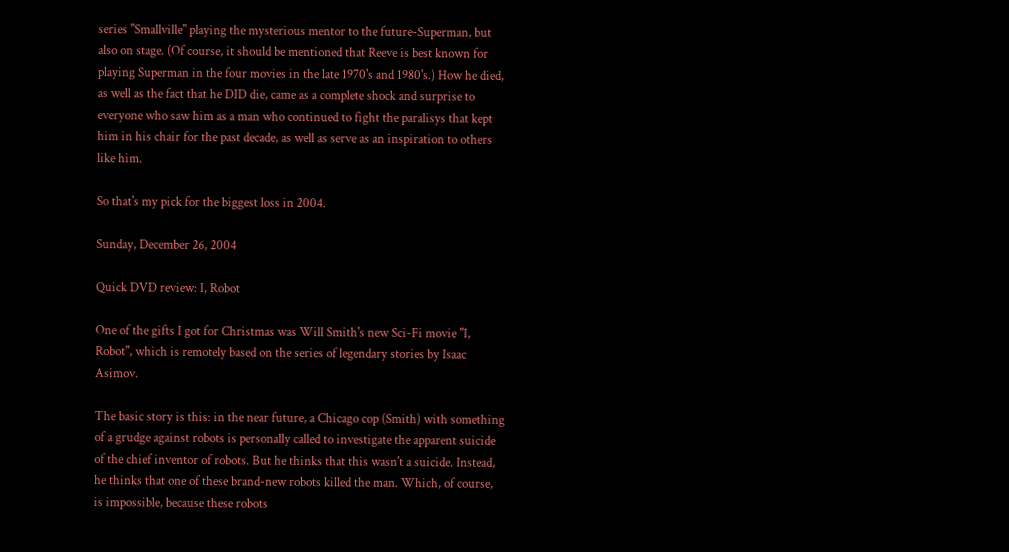series "Smallville" playing the mysterious mentor to the future-Superman, but also on stage. (Of course, it should be mentioned that Reeve is best known for playing Superman in the four movies in the late 1970's and 1980's.) How he died, as well as the fact that he DID die, came as a complete shock and surprise to everyone who saw him as a man who continued to fight the paralisys that kept him in his chair for the past decade, as well as serve as an inspiration to others like him.

So that's my pick for the biggest loss in 2004.

Sunday, December 26, 2004

Quick DVD review: I, Robot

One of the gifts I got for Christmas was Will Smith's new Sci-Fi movie "I, Robot", which is remotely based on the series of legendary stories by Isaac Asimov.

The basic story is this: in the near future, a Chicago cop (Smith) with something of a grudge against robots is personally called to investigate the apparent suicide of the chief inventor of robots. But he thinks that this wasn't a suicide. Instead, he thinks that one of these brand-new robots killed the man. Which, of course, is impossible, because these robots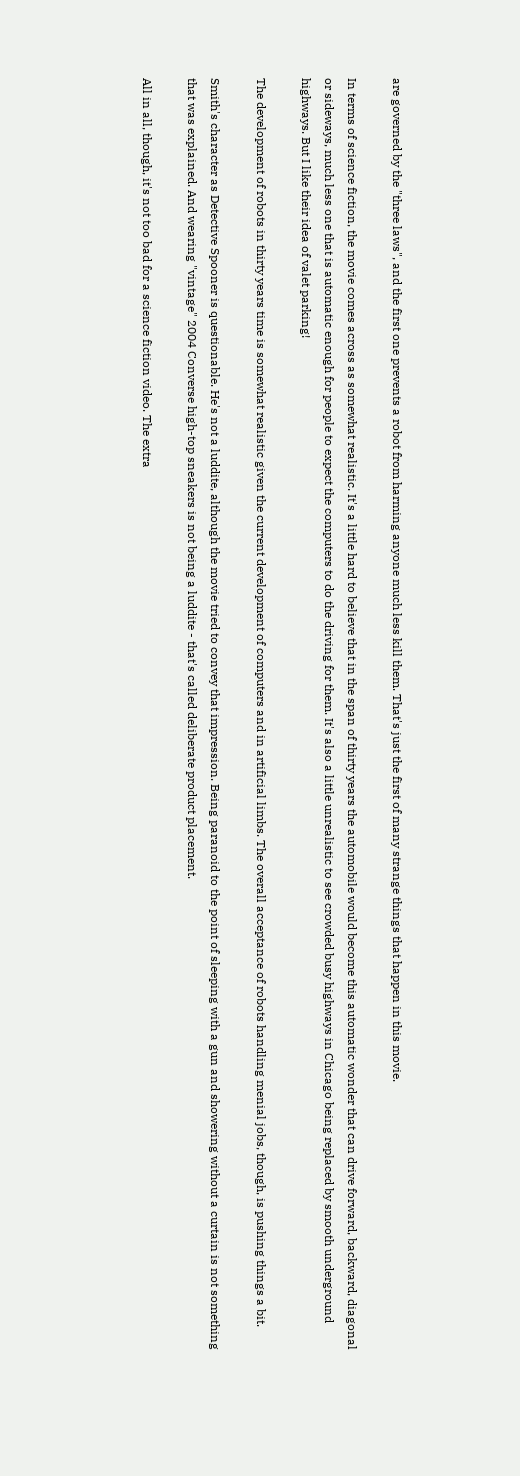are governed by the "three laws", and the first one prevents a robot from harming anyone much less kill them. That's just the first of many strange things that happen in this movie.

In terms of science fiction, the movie comes across as somewhat realistic. It's a little hard to believe that in the span of thirty years the automobile would become this automatic wonder that can drive forward, backward, diagonal or sideways, much less one that is automatic enough for people to expect the computers to do the driving for them. It's also a little unrealistic to see crowded busy highways in Chicago being replaced by smooth underground highways. But I like their idea of valet parking!

The development of robots in thirty years time is somewhat realistic given the current development of computers and in artificial limbs. The overall acceptance of robots handling menial jobs, though, is pushing things a bit.

Smith's character as Detective Spooner is questionable. He's not a luddite, although the movie tried to convey that impression. Being paranoid to the point of sleeping with a gun and showering without a curtain is not something that was explained. And wearing "vintage" 2004 Converse high-top sneakers is not being a luddite - that's called deliberate product placement.

All in all, though, it's not too bad for a science fiction video. The extra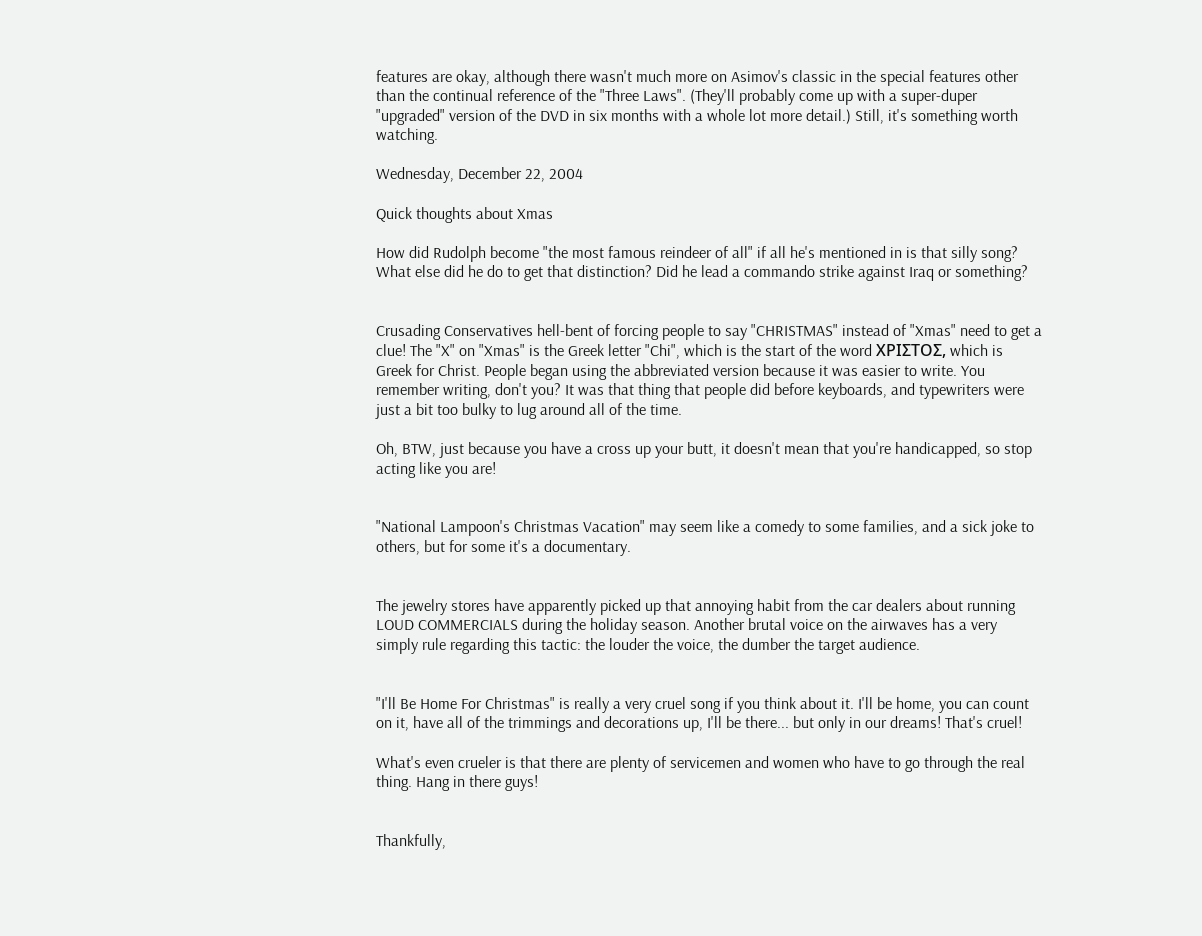features are okay, although there wasn't much more on Asimov's classic in the special features other than the continual reference of the "Three Laws". (They'll probably come up with a super-duper "upgraded" version of the DVD in six months with a whole lot more detail.) Still, it's something worth watching.

Wednesday, December 22, 2004

Quick thoughts about Xmas

How did Rudolph become "the most famous reindeer of all" if all he's mentioned in is that silly song? What else did he do to get that distinction? Did he lead a commando strike against Iraq or something?


Crusading Conservatives hell-bent of forcing people to say "CHRISTMAS" instead of "Xmas" need to get a clue! The "X" on "Xmas" is the Greek letter "Chi", which is the start of the word ΧΡΙΣΤΟΣ, which is Greek for Christ. People began using the abbreviated version because it was easier to write. You remember writing, don't you? It was that thing that people did before keyboards, and typewriters were just a bit too bulky to lug around all of the time.

Oh, BTW, just because you have a cross up your butt, it doesn't mean that you're handicapped, so stop acting like you are!


"National Lampoon's Christmas Vacation" may seem like a comedy to some families, and a sick joke to others, but for some it's a documentary.


The jewelry stores have apparently picked up that annoying habit from the car dealers about running LOUD COMMERCIALS during the holiday season. Another brutal voice on the airwaves has a very simply rule regarding this tactic: the louder the voice, the dumber the target audience.


"I'll Be Home For Christmas" is really a very cruel song if you think about it. I'll be home, you can count on it, have all of the trimmings and decorations up, I'll be there... but only in our dreams! That's cruel!

What's even crueler is that there are plenty of servicemen and women who have to go through the real thing. Hang in there guys!


Thankfully,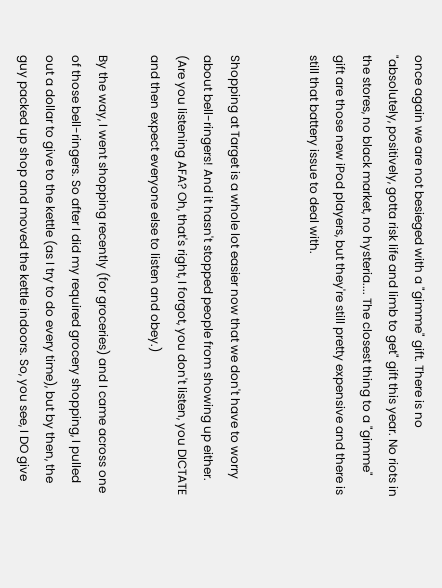once again we are not besieged with a "gimme" gift. There is no "absolutely, positively, gotta risk life and limb to get" gift this year. No riots in the stores, no black market, no hysteria.... The closest thing to a "gimme" gift are those new iPod players, but they're still pretty expensive and there is still that battery issue to deal with.


Shopping at Target is a whole lot easier now that we don't have to worry about bell-ringers! And it hasn't stopped people from showing up either. (Are you listening AFA? Oh, that's right, I forgot, you don't listen, you DICTATE and then expect everyone else to listen and obey.)

By the way, I went shopping recently (for groceries) and I came across one of those bell-ringers. So after I did my required grocery shopping, I pulled out a dollar to give to the kettle (as I try to do every time), but by then, the guy packed up shop and moved the kettle indoors. So, you see, I DO give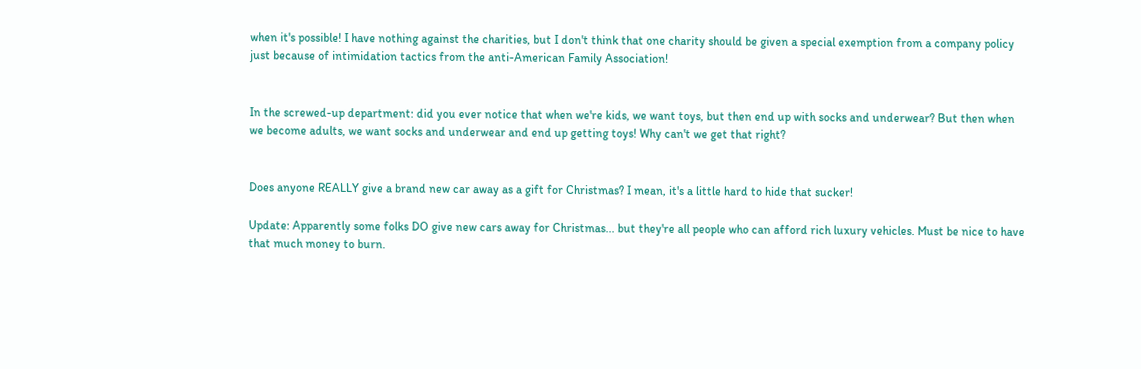when it's possible! I have nothing against the charities, but I don't think that one charity should be given a special exemption from a company policy just because of intimidation tactics from the anti-American Family Association!


In the screwed-up department: did you ever notice that when we're kids, we want toys, but then end up with socks and underwear? But then when we become adults, we want socks and underwear and end up getting toys! Why can't we get that right?


Does anyone REALLY give a brand new car away as a gift for Christmas? I mean, it's a little hard to hide that sucker!

Update: Apparently some folks DO give new cars away for Christmas... but they're all people who can afford rich luxury vehicles. Must be nice to have that much money to burn.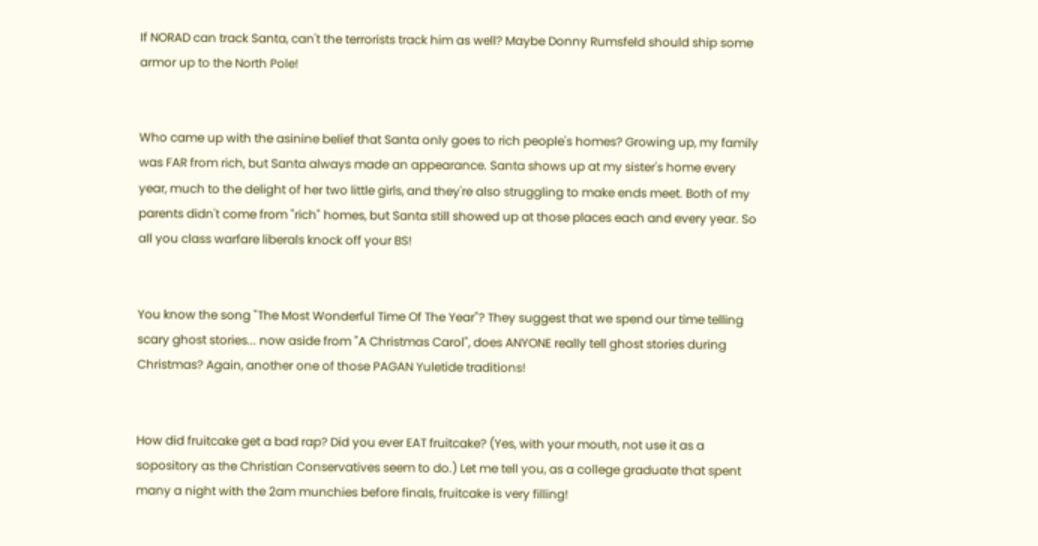If NORAD can track Santa, can't the terrorists track him as well? Maybe Donny Rumsfeld should ship some armor up to the North Pole!


Who came up with the asinine belief that Santa only goes to rich people's homes? Growing up, my family was FAR from rich, but Santa always made an appearance. Santa shows up at my sister's home every year, much to the delight of her two little girls, and they're also struggling to make ends meet. Both of my parents didn't come from "rich" homes, but Santa still showed up at those places each and every year. So all you class warfare liberals knock off your BS!


You know the song "The Most Wonderful Time Of The Year"? They suggest that we spend our time telling scary ghost stories... now aside from "A Christmas Carol", does ANYONE really tell ghost stories during Christmas? Again, another one of those PAGAN Yuletide traditions!


How did fruitcake get a bad rap? Did you ever EAT fruitcake? (Yes, with your mouth, not use it as a sopository as the Christian Conservatives seem to do.) Let me tell you, as a college graduate that spent many a night with the 2am munchies before finals, fruitcake is very filling!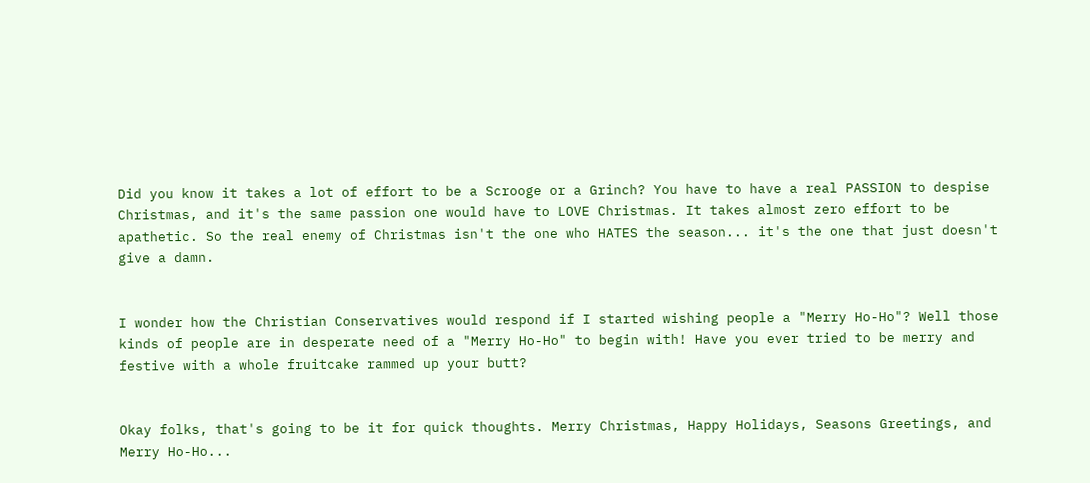Did you know it takes a lot of effort to be a Scrooge or a Grinch? You have to have a real PASSION to despise Christmas, and it's the same passion one would have to LOVE Christmas. It takes almost zero effort to be apathetic. So the real enemy of Christmas isn't the one who HATES the season... it's the one that just doesn't give a damn.


I wonder how the Christian Conservatives would respond if I started wishing people a "Merry Ho-Ho"? Well those kinds of people are in desperate need of a "Merry Ho-Ho" to begin with! Have you ever tried to be merry and festive with a whole fruitcake rammed up your butt?


Okay folks, that's going to be it for quick thoughts. Merry Christmas, Happy Holidays, Seasons Greetings, and Merry Ho-Ho...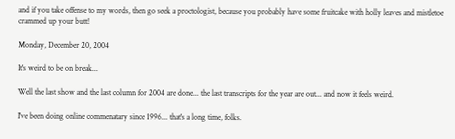and if you take offense to my words, then go seek a proctologist, because you probably have some fruitcake with holly leaves and mistletoe crammed up your butt!

Monday, December 20, 2004

It's weird to be on break...

Well the last show and the last column for 2004 are done... the last transcripts for the year are out... and now it feels weird.

I've been doing online commenatary since 1996... that's a long time, folks.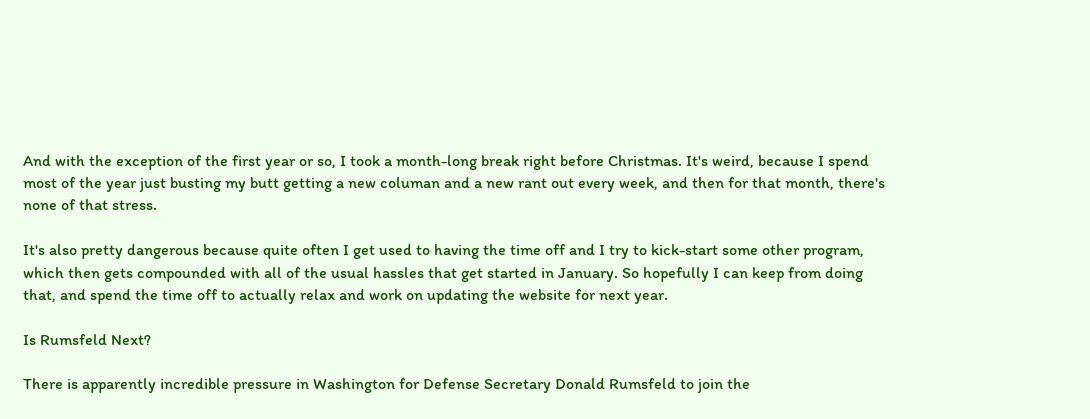And with the exception of the first year or so, I took a month-long break right before Christmas. It's weird, because I spend most of the year just busting my butt getting a new columan and a new rant out every week, and then for that month, there's none of that stress.

It's also pretty dangerous because quite often I get used to having the time off and I try to kick-start some other program, which then gets compounded with all of the usual hassles that get started in January. So hopefully I can keep from doing that, and spend the time off to actually relax and work on updating the website for next year.

Is Rumsfeld Next?

There is apparently incredible pressure in Washington for Defense Secretary Donald Rumsfeld to join the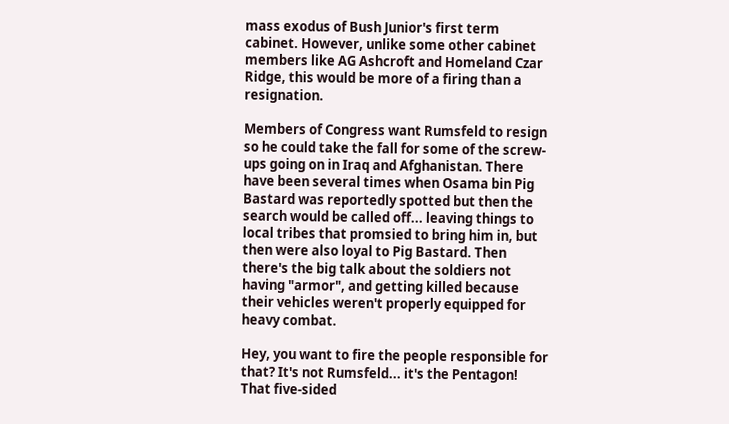mass exodus of Bush Junior's first term cabinet. However, unlike some other cabinet members like AG Ashcroft and Homeland Czar Ridge, this would be more of a firing than a resignation.

Members of Congress want Rumsfeld to resign so he could take the fall for some of the screw-ups going on in Iraq and Afghanistan. There have been several times when Osama bin Pig Bastard was reportedly spotted but then the search would be called off... leaving things to local tribes that promsied to bring him in, but then were also loyal to Pig Bastard. Then there's the big talk about the soldiers not having "armor", and getting killed because their vehicles weren't properly equipped for heavy combat.

Hey, you want to fire the people responsible for that? It's not Rumsfeld... it's the Pentagon! That five-sided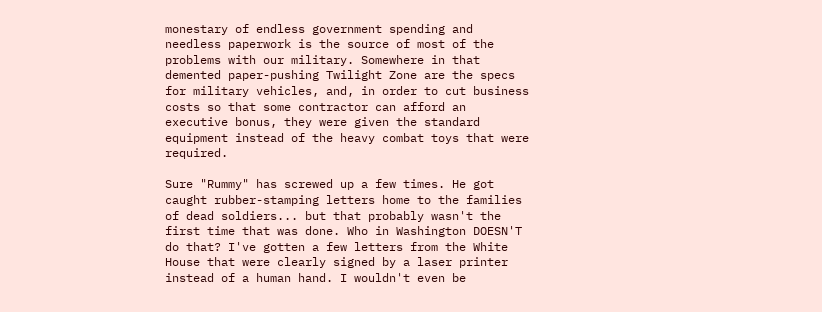monestary of endless government spending and needless paperwork is the source of most of the problems with our military. Somewhere in that demented paper-pushing Twilight Zone are the specs for military vehicles, and, in order to cut business costs so that some contractor can afford an executive bonus, they were given the standard equipment instead of the heavy combat toys that were required.

Sure "Rummy" has screwed up a few times. He got caught rubber-stamping letters home to the families of dead soldiers... but that probably wasn't the first time that was done. Who in Washington DOESN'T do that? I've gotten a few letters from the White House that were clearly signed by a laser printer instead of a human hand. I wouldn't even be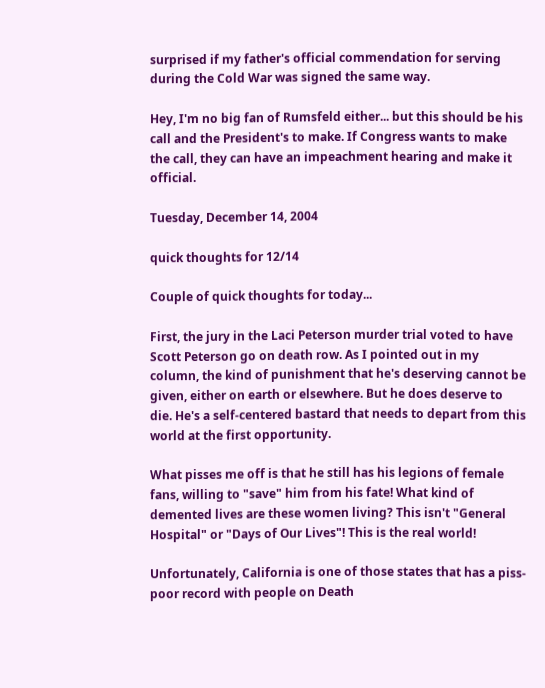surprised if my father's official commendation for serving during the Cold War was signed the same way.

Hey, I'm no big fan of Rumsfeld either... but this should be his call and the President's to make. If Congress wants to make the call, they can have an impeachment hearing and make it official.

Tuesday, December 14, 2004

quick thoughts for 12/14

Couple of quick thoughts for today...

First, the jury in the Laci Peterson murder trial voted to have Scott Peterson go on death row. As I pointed out in my column, the kind of punishment that he's deserving cannot be given, either on earth or elsewhere. But he does deserve to die. He's a self-centered bastard that needs to depart from this world at the first opportunity.

What pisses me off is that he still has his legions of female fans, willing to "save" him from his fate! What kind of demented lives are these women living? This isn't "General Hospital" or "Days of Our Lives"! This is the real world!

Unfortunately, California is one of those states that has a piss-poor record with people on Death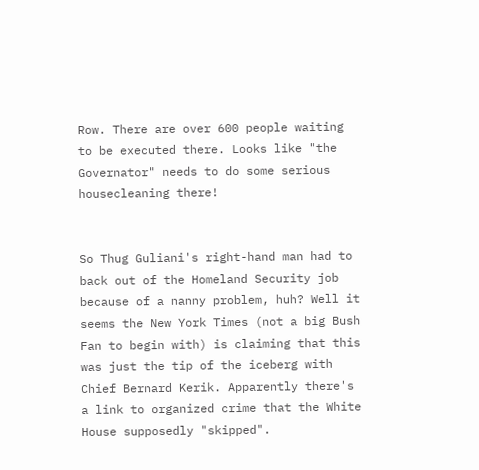Row. There are over 600 people waiting to be executed there. Looks like "the Governator" needs to do some serious housecleaning there!


So Thug Guliani's right-hand man had to back out of the Homeland Security job because of a nanny problem, huh? Well it seems the New York Times (not a big Bush Fan to begin with) is claiming that this was just the tip of the iceberg with Chief Bernard Kerik. Apparently there's a link to organized crime that the White House supposedly "skipped".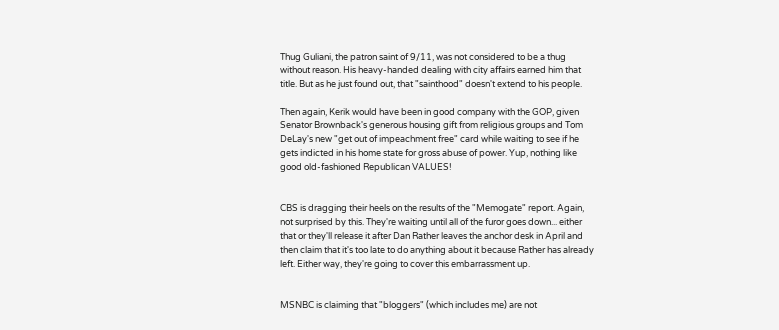Thug Guliani, the patron saint of 9/11, was not considered to be a thug without reason. His heavy-handed dealing with city affairs earned him that title. But as he just found out, that "sainthood" doesn't extend to his people.

Then again, Kerik would have been in good company with the GOP, given Senator Brownback's generous housing gift from religious groups and Tom DeLay's new "get out of impeachment free" card while waiting to see if he gets indicted in his home state for gross abuse of power. Yup, nothing like good old-fashioned Republican VALUES!


CBS is dragging their heels on the results of the "Memogate" report. Again, not surprised by this. They're waiting until all of the furor goes down... either that or they'll release it after Dan Rather leaves the anchor desk in April and then claim that it's too late to do anything about it because Rather has already left. Either way, they're going to cover this embarrassment up.


MSNBC is claiming that "bloggers" (which includes me) are not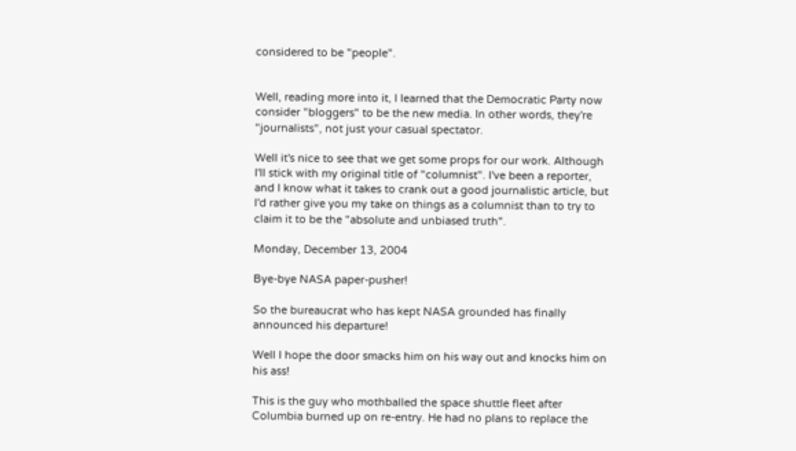considered to be "people".


Well, reading more into it, I learned that the Democratic Party now consider "bloggers" to be the new media. In other words, they're "journalists", not just your casual spectator.

Well it's nice to see that we get some props for our work. Although I'll stick with my original title of "columnist". I've been a reporter, and I know what it takes to crank out a good journalistic article, but I'd rather give you my take on things as a columnist than to try to claim it to be the "absolute and unbiased truth".

Monday, December 13, 2004

Bye-bye NASA paper-pusher!

So the bureaucrat who has kept NASA grounded has finally announced his departure!

Well I hope the door smacks him on his way out and knocks him on his ass!

This is the guy who mothballed the space shuttle fleet after Columbia burned up on re-entry. He had no plans to replace the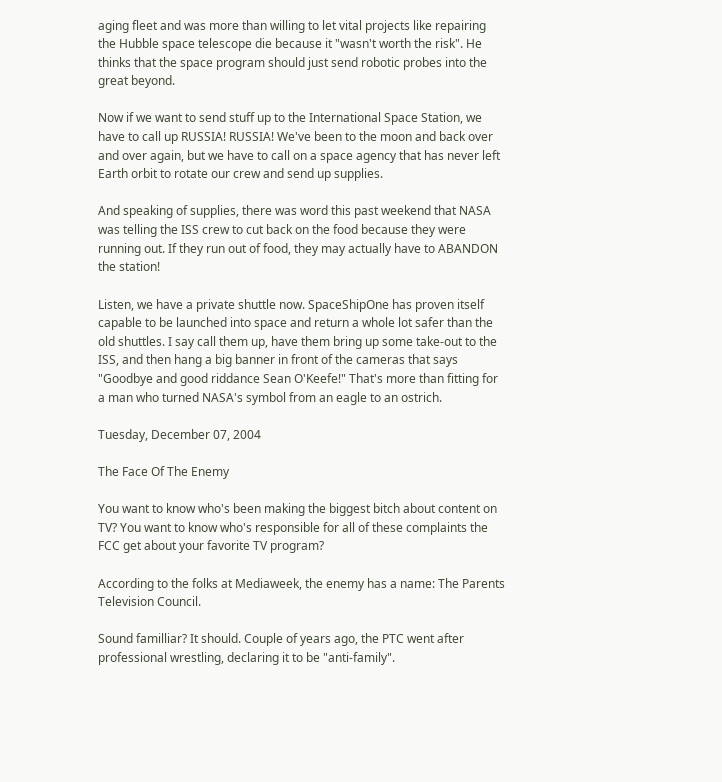aging fleet and was more than willing to let vital projects like repairing the Hubble space telescope die because it "wasn't worth the risk". He thinks that the space program should just send robotic probes into the great beyond.

Now if we want to send stuff up to the International Space Station, we have to call up RUSSIA! RUSSIA! We've been to the moon and back over and over again, but we have to call on a space agency that has never left Earth orbit to rotate our crew and send up supplies.

And speaking of supplies, there was word this past weekend that NASA was telling the ISS crew to cut back on the food because they were running out. If they run out of food, they may actually have to ABANDON the station!

Listen, we have a private shuttle now. SpaceShipOne has proven itself capable to be launched into space and return a whole lot safer than the old shuttles. I say call them up, have them bring up some take-out to the ISS, and then hang a big banner in front of the cameras that says "Goodbye and good riddance Sean O'Keefe!" That's more than fitting for a man who turned NASA's symbol from an eagle to an ostrich.

Tuesday, December 07, 2004

The Face Of The Enemy

You want to know who's been making the biggest bitch about content on TV? You want to know who's responsible for all of these complaints the FCC get about your favorite TV program?

According to the folks at Mediaweek, the enemy has a name: The Parents Television Council.

Sound familliar? It should. Couple of years ago, the PTC went after professional wrestling, declaring it to be "anti-family".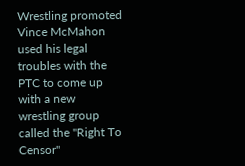Wrestling promoted Vince McMahon used his legal troubles with the PTC to come up with a new wrestling group called the "Right To Censor"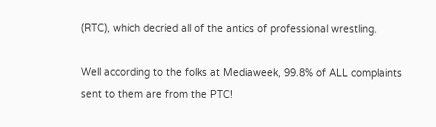(RTC), which decried all of the antics of professional wrestling.

Well according to the folks at Mediaweek, 99.8% of ALL complaints sent to them are from the PTC!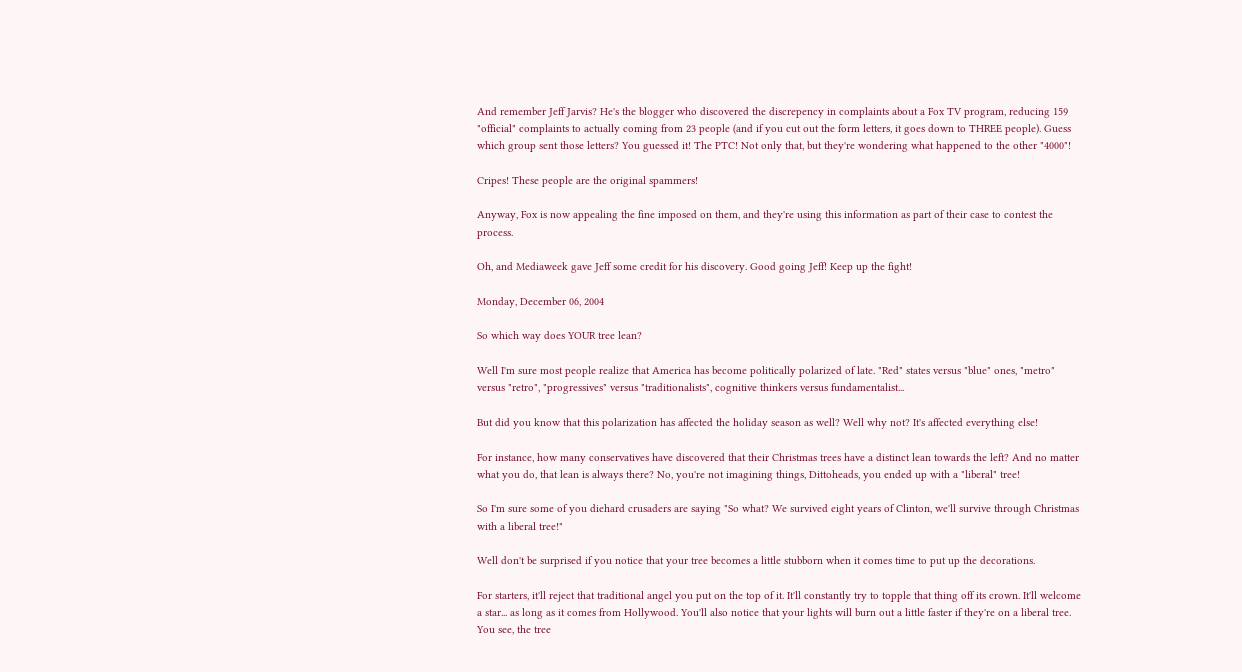And remember Jeff Jarvis? He's the blogger who discovered the discrepency in complaints about a Fox TV program, reducing 159 "official" complaints to actually coming from 23 people (and if you cut out the form letters, it goes down to THREE people). Guess which group sent those letters? You guessed it! The PTC! Not only that, but they're wondering what happened to the other "4000"!

Cripes! These people are the original spammers!

Anyway, Fox is now appealing the fine imposed on them, and they're using this information as part of their case to contest the process.

Oh, and Mediaweek gave Jeff some credit for his discovery. Good going Jeff! Keep up the fight!

Monday, December 06, 2004

So which way does YOUR tree lean?

Well I'm sure most people realize that America has become politically polarized of late. "Red" states versus "blue" ones, "metro" versus "retro", "progressives" versus "traditionalists", cognitive thinkers versus fundamentalist...

But did you know that this polarization has affected the holiday season as well? Well why not? It's affected everything else!

For instance, how many conservatives have discovered that their Christmas trees have a distinct lean towards the left? And no matter what you do, that lean is always there? No, you're not imagining things, Dittoheads, you ended up with a "liberal" tree!

So I'm sure some of you diehard crusaders are saying "So what? We survived eight years of Clinton, we'll survive through Christmas with a liberal tree!"

Well don't be surprised if you notice that your tree becomes a little stubborn when it comes time to put up the decorations.

For starters, it'll reject that traditional angel you put on the top of it. It'll constantly try to topple that thing off its crown. It'll welcome a star... as long as it comes from Hollywood. You'll also notice that your lights will burn out a little faster if they're on a liberal tree. You see, the tree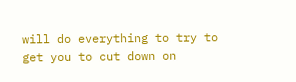will do everything to try to get you to cut down on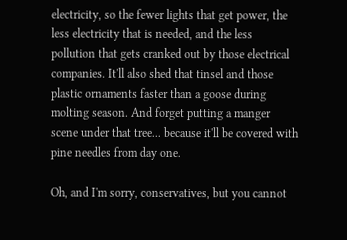electricity, so the fewer lights that get power, the less electricity that is needed, and the less pollution that gets cranked out by those electrical companies. It'll also shed that tinsel and those plastic ornaments faster than a goose during molting season. And forget putting a manger scene under that tree... because it'll be covered with pine needles from day one.

Oh, and I'm sorry, conservatives, but you cannot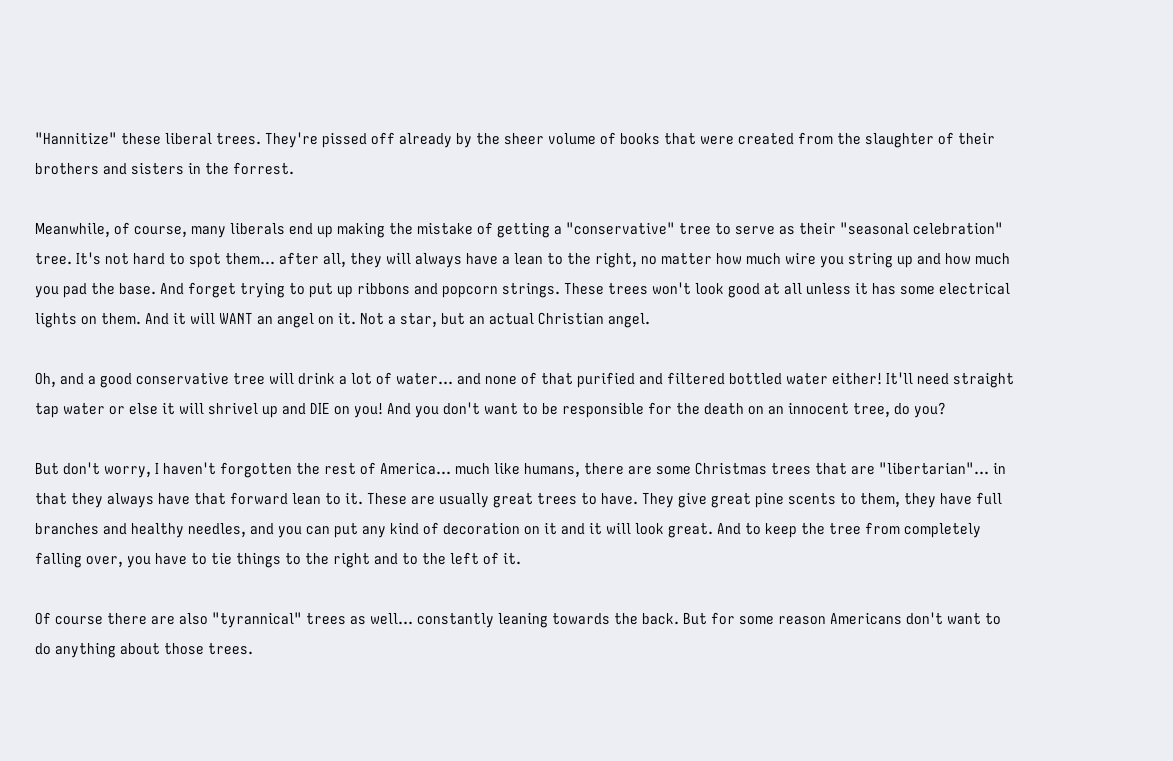"Hannitize" these liberal trees. They're pissed off already by the sheer volume of books that were created from the slaughter of their brothers and sisters in the forrest.

Meanwhile, of course, many liberals end up making the mistake of getting a "conservative" tree to serve as their "seasonal celebration" tree. It's not hard to spot them... after all, they will always have a lean to the right, no matter how much wire you string up and how much you pad the base. And forget trying to put up ribbons and popcorn strings. These trees won't look good at all unless it has some electrical lights on them. And it will WANT an angel on it. Not a star, but an actual Christian angel.

Oh, and a good conservative tree will drink a lot of water... and none of that purified and filtered bottled water either! It'll need straight tap water or else it will shrivel up and DIE on you! And you don't want to be responsible for the death on an innocent tree, do you?

But don't worry, I haven't forgotten the rest of America... much like humans, there are some Christmas trees that are "libertarian"... in that they always have that forward lean to it. These are usually great trees to have. They give great pine scents to them, they have full branches and healthy needles, and you can put any kind of decoration on it and it will look great. And to keep the tree from completely falling over, you have to tie things to the right and to the left of it.

Of course there are also "tyrannical" trees as well... constantly leaning towards the back. But for some reason Americans don't want to do anything about those trees.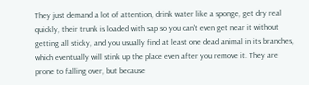They just demand a lot of attention, drink water like a sponge, get dry real quickly, their trunk is loaded with sap so you can't even get near it without getting all sticky, and you usually find at least one dead animal in its branches, which eventually will stink up the place even after you remove it. They are prone to falling over, but because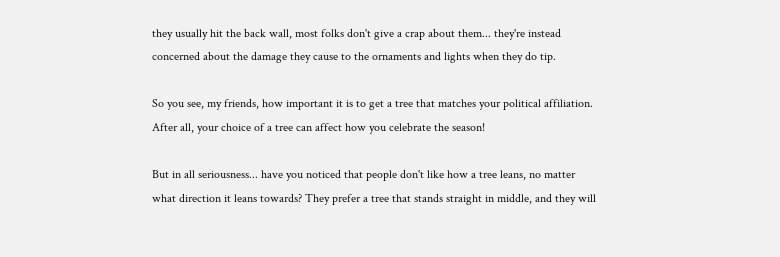they usually hit the back wall, most folks don't give a crap about them... they're instead concerned about the damage they cause to the ornaments and lights when they do tip.

So you see, my friends, how important it is to get a tree that matches your political affiliation. After all, your choice of a tree can affect how you celebrate the season!

But in all seriousness... have you noticed that people don't like how a tree leans, no matter what direction it leans towards? They prefer a tree that stands straight in middle, and they will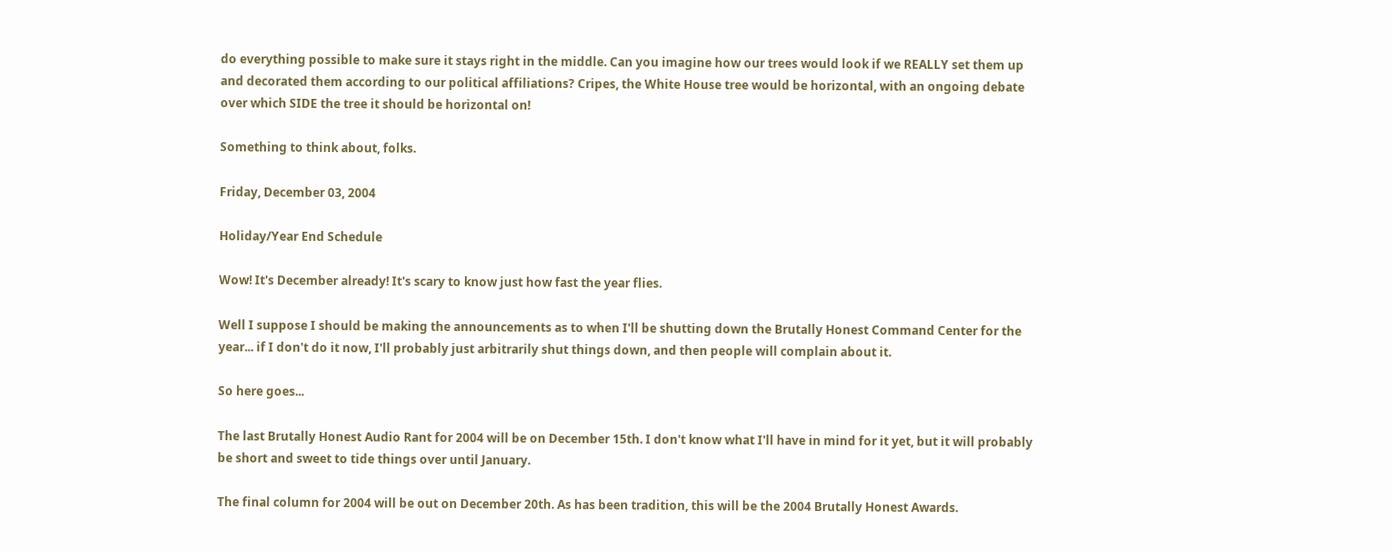do everything possible to make sure it stays right in the middle. Can you imagine how our trees would look if we REALLY set them up and decorated them according to our political affiliations? Cripes, the White House tree would be horizontal, with an ongoing debate over which SIDE the tree it should be horizontal on!

Something to think about, folks.

Friday, December 03, 2004

Holiday/Year End Schedule

Wow! It's December already! It's scary to know just how fast the year flies.

Well I suppose I should be making the announcements as to when I'll be shutting down the Brutally Honest Command Center for the year... if I don't do it now, I'll probably just arbitrarily shut things down, and then people will complain about it.

So here goes...

The last Brutally Honest Audio Rant for 2004 will be on December 15th. I don't know what I'll have in mind for it yet, but it will probably be short and sweet to tide things over until January.

The final column for 2004 will be out on December 20th. As has been tradition, this will be the 2004 Brutally Honest Awards.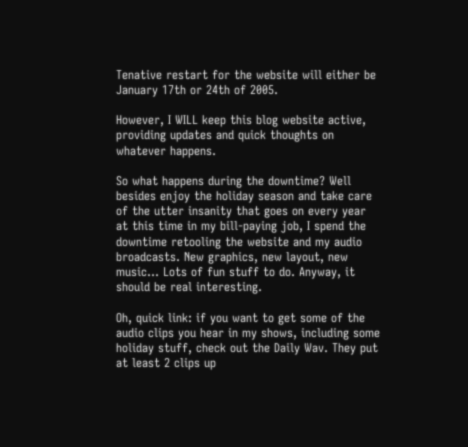Tenative restart for the website will either be January 17th or 24th of 2005.

However, I WILL keep this blog website active, providing updates and quick thoughts on whatever happens.

So what happens during the downtime? Well besides enjoy the holiday season and take care of the utter insanity that goes on every year at this time in my bill-paying job, I spend the downtime retooling the website and my audio broadcasts. New graphics, new layout, new music... Lots of fun stuff to do. Anyway, it should be real interesting.

Oh, quick link: if you want to get some of the audio clips you hear in my shows, including some holiday stuff, check out the Daily Wav. They put at least 2 clips up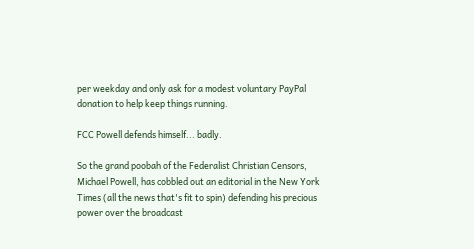per weekday and only ask for a modest voluntary PayPal donation to help keep things running.

FCC Powell defends himself... badly.

So the grand poobah of the Federalist Christian Censors, Michael Powell, has cobbled out an editorial in the New York Times (all the news that's fit to spin) defending his precious power over the broadcast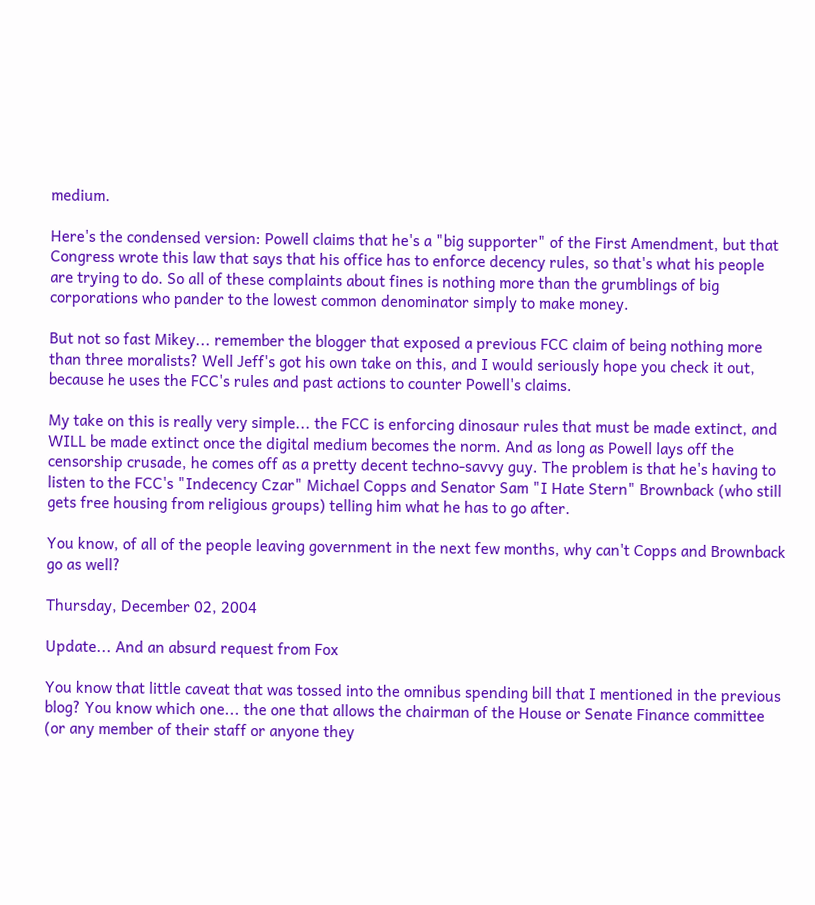medium.

Here's the condensed version: Powell claims that he's a "big supporter" of the First Amendment, but that Congress wrote this law that says that his office has to enforce decency rules, so that's what his people are trying to do. So all of these complaints about fines is nothing more than the grumblings of big corporations who pander to the lowest common denominator simply to make money.

But not so fast Mikey... remember the blogger that exposed a previous FCC claim of being nothing more than three moralists? Well Jeff's got his own take on this, and I would seriously hope you check it out, because he uses the FCC's rules and past actions to counter Powell's claims.

My take on this is really very simple... the FCC is enforcing dinosaur rules that must be made extinct, and WILL be made extinct once the digital medium becomes the norm. And as long as Powell lays off the censorship crusade, he comes off as a pretty decent techno-savvy guy. The problem is that he's having to listen to the FCC's "Indecency Czar" Michael Copps and Senator Sam "I Hate Stern" Brownback (who still gets free housing from religious groups) telling him what he has to go after.

You know, of all of the people leaving government in the next few months, why can't Copps and Brownback go as well?

Thursday, December 02, 2004

Update... And an absurd request from Fox

You know that little caveat that was tossed into the omnibus spending bill that I mentioned in the previous blog? You know which one... the one that allows the chairman of the House or Senate Finance committee (or any member of their staff or anyone they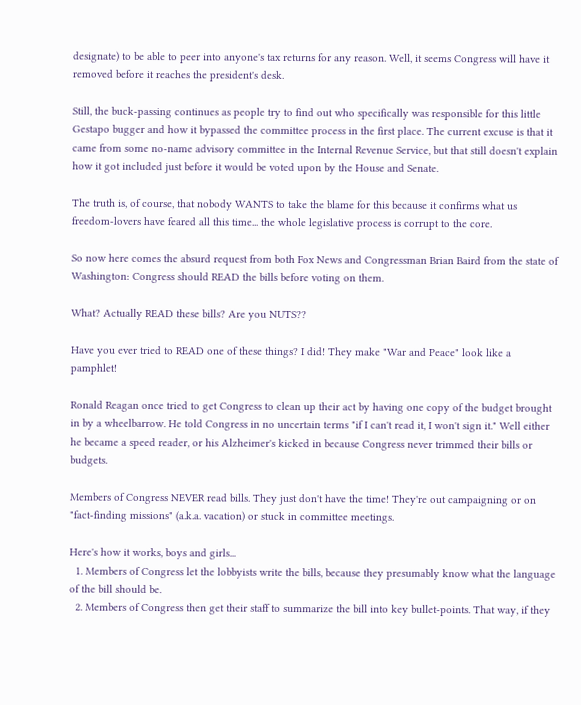designate) to be able to peer into anyone's tax returns for any reason. Well, it seems Congress will have it removed before it reaches the president's desk.

Still, the buck-passing continues as people try to find out who specifically was responsible for this little Gestapo bugger and how it bypassed the committee process in the first place. The current excuse is that it came from some no-name advisory committee in the Internal Revenue Service, but that still doesn't explain how it got included just before it would be voted upon by the House and Senate.

The truth is, of course, that nobody WANTS to take the blame for this because it confirms what us freedom-lovers have feared all this time... the whole legislative process is corrupt to the core.

So now here comes the absurd request from both Fox News and Congressman Brian Baird from the state of Washington: Congress should READ the bills before voting on them.

What? Actually READ these bills? Are you NUTS??

Have you ever tried to READ one of these things? I did! They make "War and Peace" look like a pamphlet!

Ronald Reagan once tried to get Congress to clean up their act by having one copy of the budget brought in by a wheelbarrow. He told Congress in no uncertain terms "if I can't read it, I won't sign it." Well either he became a speed reader, or his Alzheimer's kicked in because Congress never trimmed their bills or budgets.

Members of Congress NEVER read bills. They just don't have the time! They're out campaigning or on "fact-finding missions" (a.k.a. vacation) or stuck in committee meetings.

Here's how it works, boys and girls...
  1. Members of Congress let the lobbyists write the bills, because they presumably know what the language of the bill should be.
  2. Members of Congress then get their staff to summarize the bill into key bullet-points. That way, if they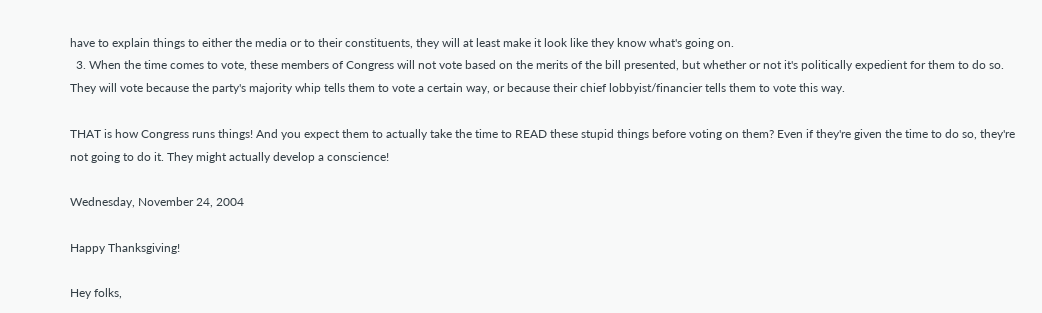have to explain things to either the media or to their constituents, they will at least make it look like they know what's going on.
  3. When the time comes to vote, these members of Congress will not vote based on the merits of the bill presented, but whether or not it's politically expedient for them to do so. They will vote because the party's majority whip tells them to vote a certain way, or because their chief lobbyist/financier tells them to vote this way.

THAT is how Congress runs things! And you expect them to actually take the time to READ these stupid things before voting on them? Even if they're given the time to do so, they're not going to do it. They might actually develop a conscience!

Wednesday, November 24, 2004

Happy Thanksgiving!

Hey folks,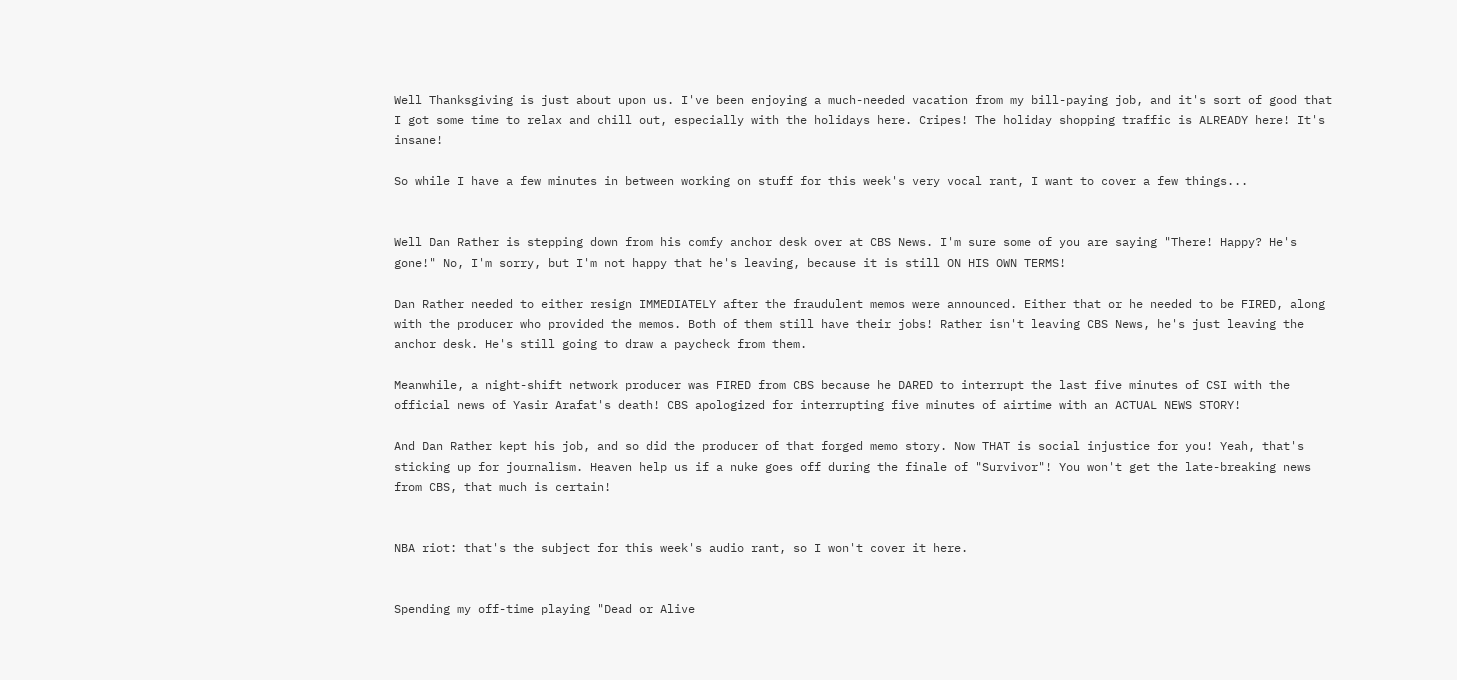Well Thanksgiving is just about upon us. I've been enjoying a much-needed vacation from my bill-paying job, and it's sort of good that I got some time to relax and chill out, especially with the holidays here. Cripes! The holiday shopping traffic is ALREADY here! It's insane!

So while I have a few minutes in between working on stuff for this week's very vocal rant, I want to cover a few things...


Well Dan Rather is stepping down from his comfy anchor desk over at CBS News. I'm sure some of you are saying "There! Happy? He's gone!" No, I'm sorry, but I'm not happy that he's leaving, because it is still ON HIS OWN TERMS!

Dan Rather needed to either resign IMMEDIATELY after the fraudulent memos were announced. Either that or he needed to be FIRED, along with the producer who provided the memos. Both of them still have their jobs! Rather isn't leaving CBS News, he's just leaving the anchor desk. He's still going to draw a paycheck from them.

Meanwhile, a night-shift network producer was FIRED from CBS because he DARED to interrupt the last five minutes of CSI with the official news of Yasir Arafat's death! CBS apologized for interrupting five minutes of airtime with an ACTUAL NEWS STORY!

And Dan Rather kept his job, and so did the producer of that forged memo story. Now THAT is social injustice for you! Yeah, that's sticking up for journalism. Heaven help us if a nuke goes off during the finale of "Survivor"! You won't get the late-breaking news from CBS, that much is certain!


NBA riot: that's the subject for this week's audio rant, so I won't cover it here.


Spending my off-time playing "Dead or Alive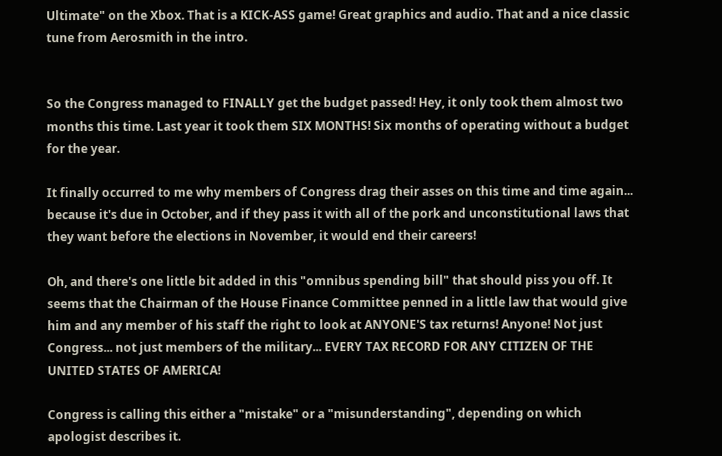Ultimate" on the Xbox. That is a KICK-ASS game! Great graphics and audio. That and a nice classic tune from Aerosmith in the intro.


So the Congress managed to FINALLY get the budget passed! Hey, it only took them almost two months this time. Last year it took them SIX MONTHS! Six months of operating without a budget for the year.

It finally occurred to me why members of Congress drag their asses on this time and time again... because it's due in October, and if they pass it with all of the pork and unconstitutional laws that they want before the elections in November, it would end their careers!

Oh, and there's one little bit added in this "omnibus spending bill" that should piss you off. It seems that the Chairman of the House Finance Committee penned in a little law that would give him and any member of his staff the right to look at ANYONE'S tax returns! Anyone! Not just Congress... not just members of the military... EVERY TAX RECORD FOR ANY CITIZEN OF THE UNITED STATES OF AMERICA!

Congress is calling this either a "mistake" or a "misunderstanding", depending on which apologist describes it.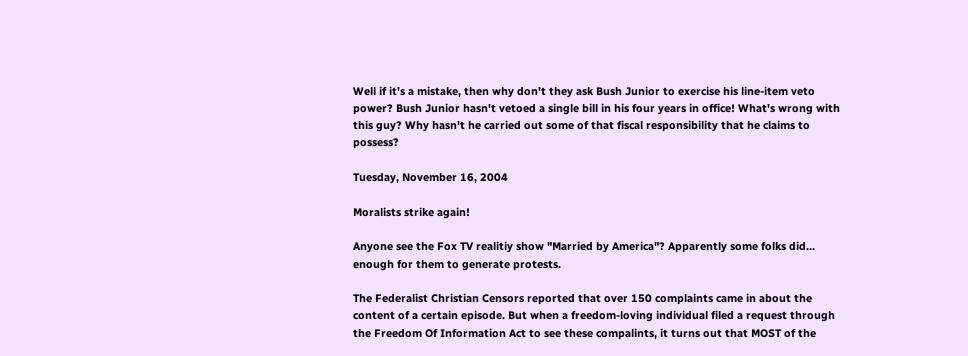Well if it's a mistake, then why don't they ask Bush Junior to exercise his line-item veto power? Bush Junior hasn't vetoed a single bill in his four years in office! What's wrong with this guy? Why hasn't he carried out some of that fiscal responsibility that he claims to possess?

Tuesday, November 16, 2004

Moralists strike again!

Anyone see the Fox TV realitiy show "Married by America"? Apparently some folks did... enough for them to generate protests.

The Federalist Christian Censors reported that over 150 complaints came in about the content of a certain episode. But when a freedom-loving individual filed a request through the Freedom Of Information Act to see these compalints, it turns out that MOST of the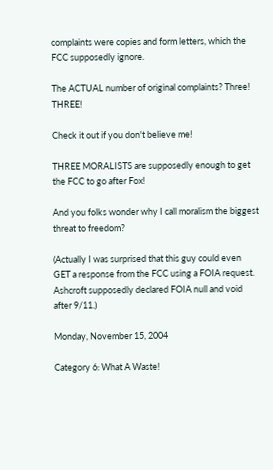complaints were copies and form letters, which the FCC supposedly ignore.

The ACTUAL number of original complaints? Three! THREE!

Check it out if you don't believe me!

THREE MORALISTS are supposedly enough to get the FCC to go after Fox!

And you folks wonder why I call moralism the biggest threat to freedom?

(Actually I was surprised that this guy could even GET a response from the FCC using a FOIA request. Ashcroft supposedly declared FOIA null and void after 9/11.)

Monday, November 15, 2004

Category 6: What A Waste!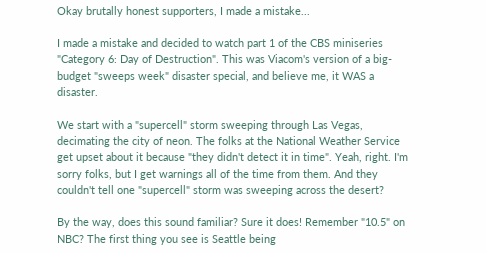Okay brutally honest supporters, I made a mistake...

I made a mistake and decided to watch part 1 of the CBS miniseries "Category 6: Day of Destruction". This was Viacom's version of a big-budget "sweeps week" disaster special, and believe me, it WAS a disaster.

We start with a "supercell" storm sweeping through Las Vegas, decimating the city of neon. The folks at the National Weather Service get upset about it because "they didn't detect it in time". Yeah, right. I'm sorry folks, but I get warnings all of the time from them. And they couldn't tell one "supercell" storm was sweeping across the desert?

By the way, does this sound familiar? Sure it does! Remember "10.5" on NBC? The first thing you see is Seattle being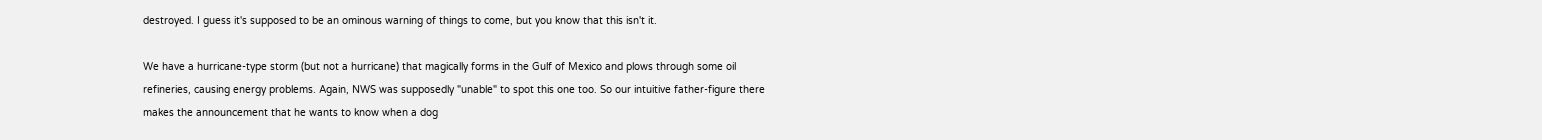destroyed. I guess it's supposed to be an ominous warning of things to come, but you know that this isn't it.

We have a hurricane-type storm (but not a hurricane) that magically forms in the Gulf of Mexico and plows through some oil refineries, causing energy problems. Again, NWS was supposedly "unable" to spot this one too. So our intuitive father-figure there makes the announcement that he wants to know when a dog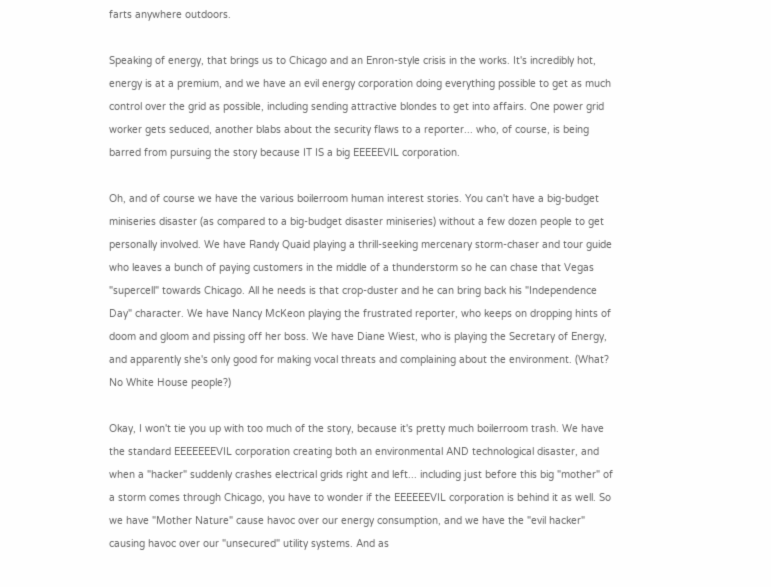farts anywhere outdoors.

Speaking of energy, that brings us to Chicago and an Enron-style crisis in the works. It's incredibly hot, energy is at a premium, and we have an evil energy corporation doing everything possible to get as much control over the grid as possible, including sending attractive blondes to get into affairs. One power grid worker gets seduced, another blabs about the security flaws to a reporter... who, of course, is being barred from pursuing the story because IT IS a big EEEEEVIL corporation.

Oh, and of course we have the various boilerroom human interest stories. You can't have a big-budget miniseries disaster (as compared to a big-budget disaster miniseries) without a few dozen people to get personally involved. We have Randy Quaid playing a thrill-seeking mercenary storm-chaser and tour guide who leaves a bunch of paying customers in the middle of a thunderstorm so he can chase that Vegas "supercell" towards Chicago. All he needs is that crop-duster and he can bring back his "Independence Day" character. We have Nancy McKeon playing the frustrated reporter, who keeps on dropping hints of doom and gloom and pissing off her boss. We have Diane Wiest, who is playing the Secretary of Energy, and apparently she's only good for making vocal threats and complaining about the environment. (What? No White House people?)

Okay, I won't tie you up with too much of the story, because it's pretty much boilerroom trash. We have the standard EEEEEEEVIL corporation creating both an environmental AND technological disaster, and when a "hacker" suddenly crashes electrical grids right and left... including just before this big "mother" of a storm comes through Chicago, you have to wonder if the EEEEEEVIL corporation is behind it as well. So we have "Mother Nature" cause havoc over our energy consumption, and we have the "evil hacker" causing havoc over our "unsecured" utility systems. And as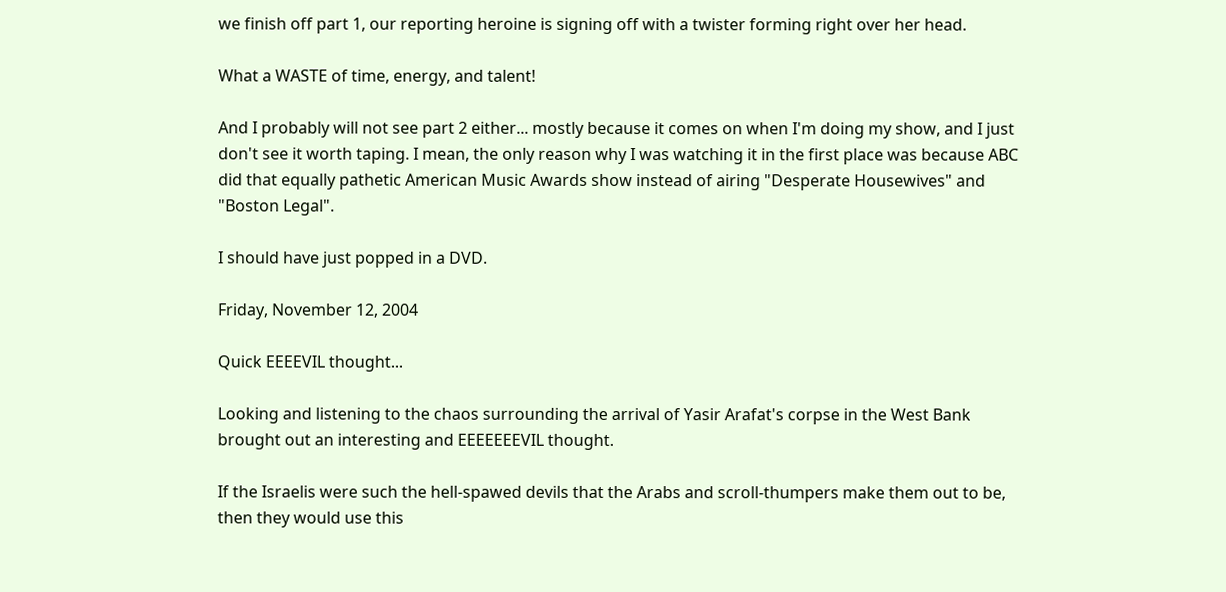we finish off part 1, our reporting heroine is signing off with a twister forming right over her head.

What a WASTE of time, energy, and talent!

And I probably will not see part 2 either... mostly because it comes on when I'm doing my show, and I just don't see it worth taping. I mean, the only reason why I was watching it in the first place was because ABC did that equally pathetic American Music Awards show instead of airing "Desperate Housewives" and "Boston Legal".

I should have just popped in a DVD.

Friday, November 12, 2004

Quick EEEEVIL thought...

Looking and listening to the chaos surrounding the arrival of Yasir Arafat's corpse in the West Bank brought out an interesting and EEEEEEEVIL thought.

If the Israelis were such the hell-spawed devils that the Arabs and scroll-thumpers make them out to be, then they would use this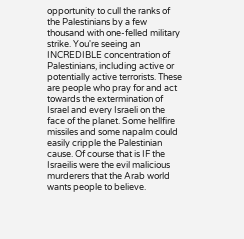opportunity to cull the ranks of the Palestinians by a few thousand with one-felled military strike. You're seeing an INCREDIBLE concentration of Palestinians, including active or potentially active terrorists. These are people who pray for and act towards the extermination of Israel and every Israeli on the face of the planet. Some hellfire missiles and some napalm could easily cripple the Palestinian cause. Of course that is IF the Israeilis were the evil malicious murderers that the Arab world wants people to believe.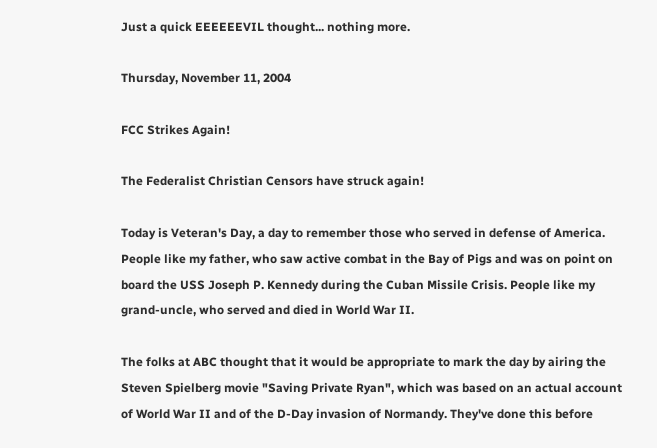Just a quick EEEEEEVIL thought... nothing more.

Thursday, November 11, 2004

FCC Strikes Again!

The Federalist Christian Censors have struck again!

Today is Veteran's Day, a day to remember those who served in defense of America. People like my father, who saw active combat in the Bay of Pigs and was on point on board the USS Joseph P. Kennedy during the Cuban Missile Crisis. People like my grand-uncle, who served and died in World War II.

The folks at ABC thought that it would be appropriate to mark the day by airing the Steven Spielberg movie "Saving Private Ryan", which was based on an actual account of World War II and of the D-Day invasion of Normandy. They've done this before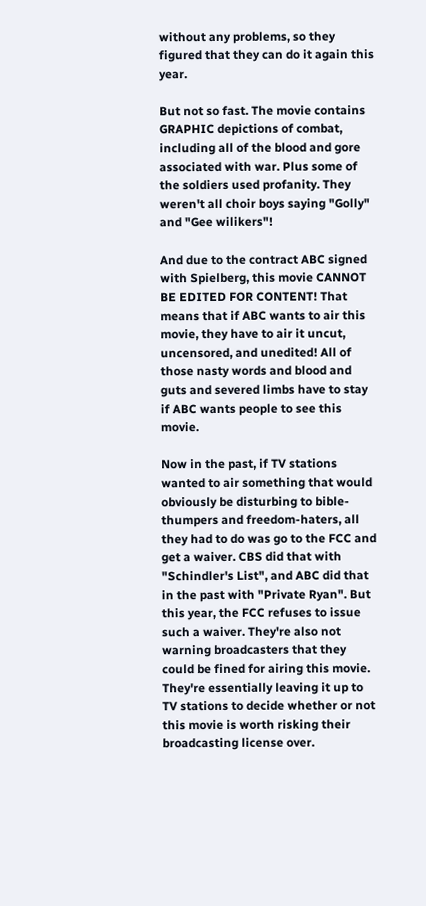without any problems, so they figured that they can do it again this year.

But not so fast. The movie contains GRAPHIC depictions of combat, including all of the blood and gore associated with war. Plus some of the soldiers used profanity. They weren't all choir boys saying "Golly" and "Gee wilikers"!

And due to the contract ABC signed with Spielberg, this movie CANNOT BE EDITED FOR CONTENT! That means that if ABC wants to air this movie, they have to air it uncut, uncensored, and unedited! All of those nasty words and blood and guts and severed limbs have to stay if ABC wants people to see this movie.

Now in the past, if TV stations wanted to air something that would obviously be disturbing to bible-thumpers and freedom-haters, all they had to do was go to the FCC and get a waiver. CBS did that with "Schindler's List", and ABC did that in the past with "Private Ryan". But this year, the FCC refuses to issue such a waiver. They're also not warning broadcasters that they could be fined for airing this movie. They're essentially leaving it up to TV stations to decide whether or not this movie is worth risking their broadcasting license over.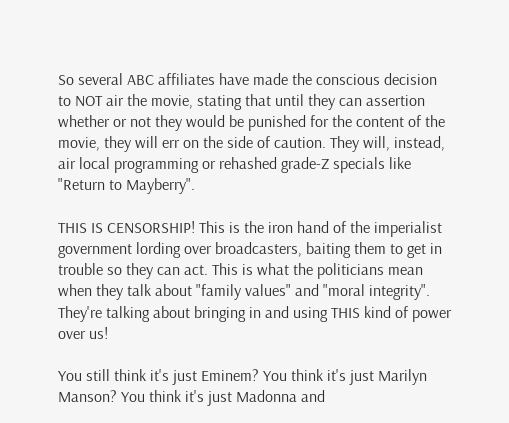So several ABC affiliates have made the conscious decision to NOT air the movie, stating that until they can assertion whether or not they would be punished for the content of the movie, they will err on the side of caution. They will, instead, air local programming or rehashed grade-Z specials like "Return to Mayberry".

THIS IS CENSORSHIP! This is the iron hand of the imperialist government lording over broadcasters, baiting them to get in trouble so they can act. This is what the politicians mean when they talk about "family values" and "moral integrity". They're talking about bringing in and using THIS kind of power over us!

You still think it's just Eminem? You think it's just Marilyn Manson? You think it's just Madonna and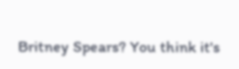Britney Spears? You think it's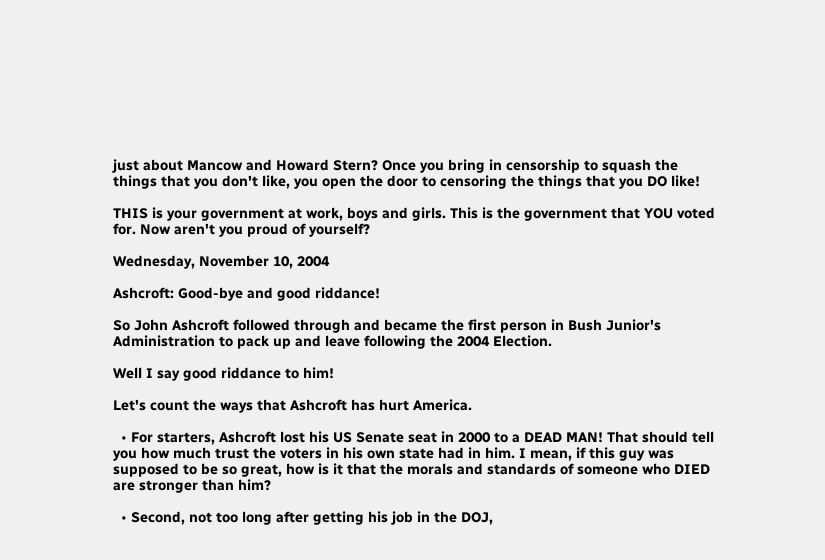just about Mancow and Howard Stern? Once you bring in censorship to squash the things that you don't like, you open the door to censoring the things that you DO like!

THIS is your government at work, boys and girls. This is the government that YOU voted for. Now aren't you proud of yourself?

Wednesday, November 10, 2004

Ashcroft: Good-bye and good riddance!

So John Ashcroft followed through and became the first person in Bush Junior's Administration to pack up and leave following the 2004 Election.

Well I say good riddance to him!

Let's count the ways that Ashcroft has hurt America.

  • For starters, Ashcroft lost his US Senate seat in 2000 to a DEAD MAN! That should tell you how much trust the voters in his own state had in him. I mean, if this guy was supposed to be so great, how is it that the morals and standards of someone who DIED are stronger than him?

  • Second, not too long after getting his job in the DOJ,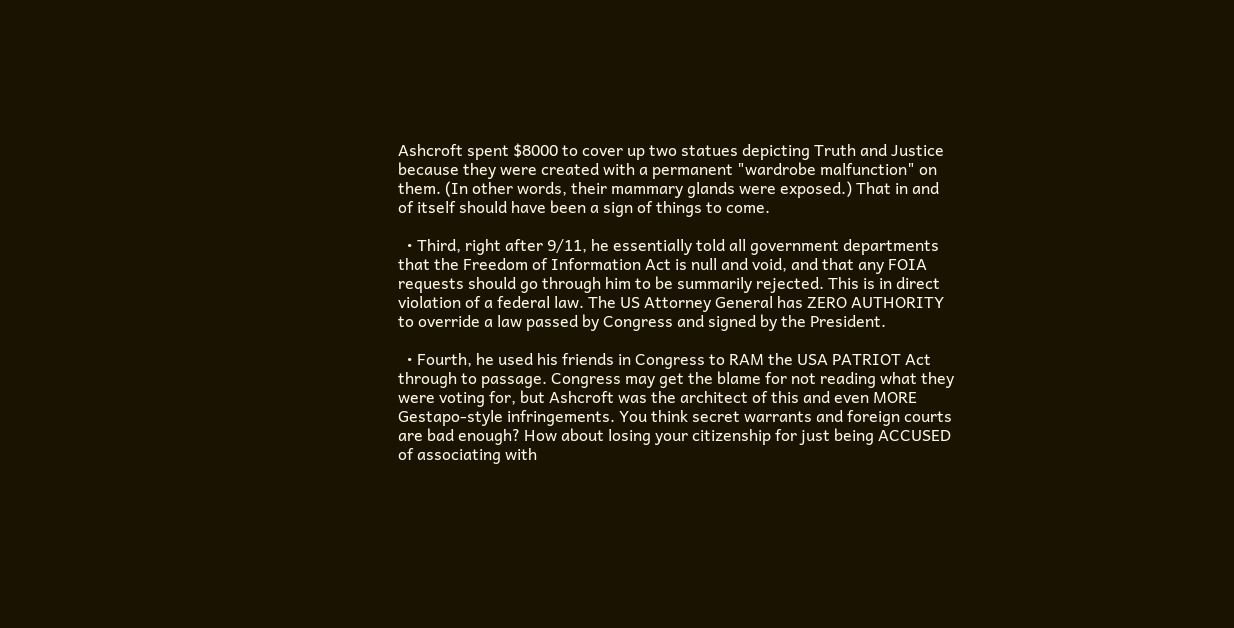Ashcroft spent $8000 to cover up two statues depicting Truth and Justice because they were created with a permanent "wardrobe malfunction" on them. (In other words, their mammary glands were exposed.) That in and of itself should have been a sign of things to come.

  • Third, right after 9/11, he essentially told all government departments that the Freedom of Information Act is null and void, and that any FOIA requests should go through him to be summarily rejected. This is in direct violation of a federal law. The US Attorney General has ZERO AUTHORITY to override a law passed by Congress and signed by the President.

  • Fourth, he used his friends in Congress to RAM the USA PATRIOT Act through to passage. Congress may get the blame for not reading what they were voting for, but Ashcroft was the architect of this and even MORE Gestapo-style infringements. You think secret warrants and foreign courts are bad enough? How about losing your citizenship for just being ACCUSED of associating with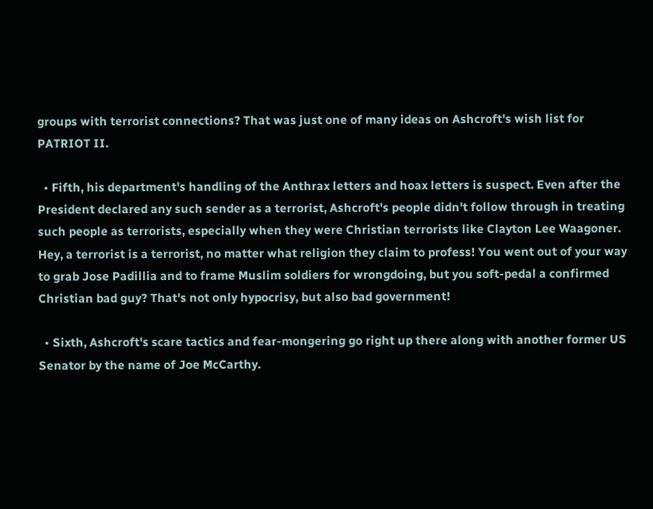groups with terrorist connections? That was just one of many ideas on Ashcroft's wish list for PATRIOT II.

  • Fifth, his department's handling of the Anthrax letters and hoax letters is suspect. Even after the President declared any such sender as a terrorist, Ashcroft's people didn't follow through in treating such people as terrorists, especially when they were Christian terrorists like Clayton Lee Waagoner. Hey, a terrorist is a terrorist, no matter what religion they claim to profess! You went out of your way to grab Jose Padillia and to frame Muslim soldiers for wrongdoing, but you soft-pedal a confirmed Christian bad guy? That's not only hypocrisy, but also bad government!

  • Sixth, Ashcroft's scare tactics and fear-mongering go right up there along with another former US Senator by the name of Joe McCarthy.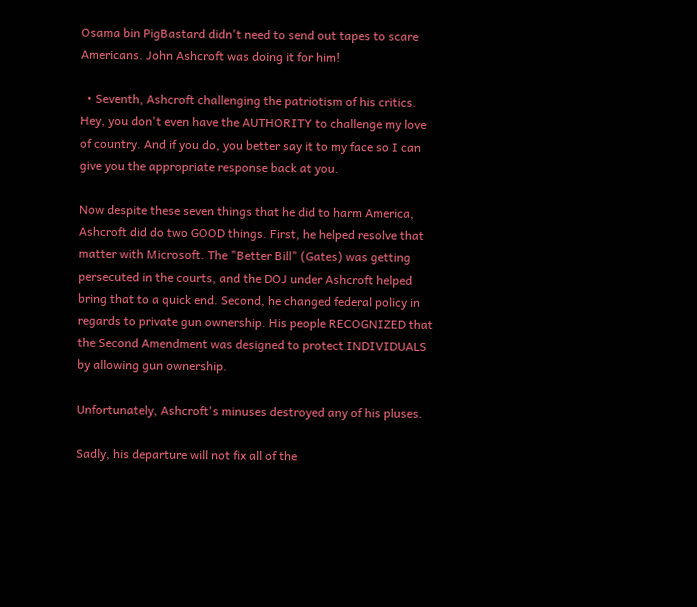Osama bin PigBastard didn't need to send out tapes to scare Americans. John Ashcroft was doing it for him!

  • Seventh, Ashcroft challenging the patriotism of his critics. Hey, you don't even have the AUTHORITY to challenge my love of country. And if you do, you better say it to my face so I can give you the appropriate response back at you.

Now despite these seven things that he did to harm America, Ashcroft did do two GOOD things. First, he helped resolve that matter with Microsoft. The "Better Bill" (Gates) was getting persecuted in the courts, and the DOJ under Ashcroft helped bring that to a quick end. Second, he changed federal policy in regards to private gun ownership. His people RECOGNIZED that the Second Amendment was designed to protect INDIVIDUALS by allowing gun ownership.

Unfortunately, Ashcroft's minuses destroyed any of his pluses.

Sadly, his departure will not fix all of the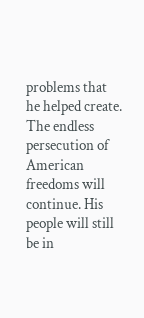problems that he helped create. The endless persecution of American freedoms will continue. His people will still be in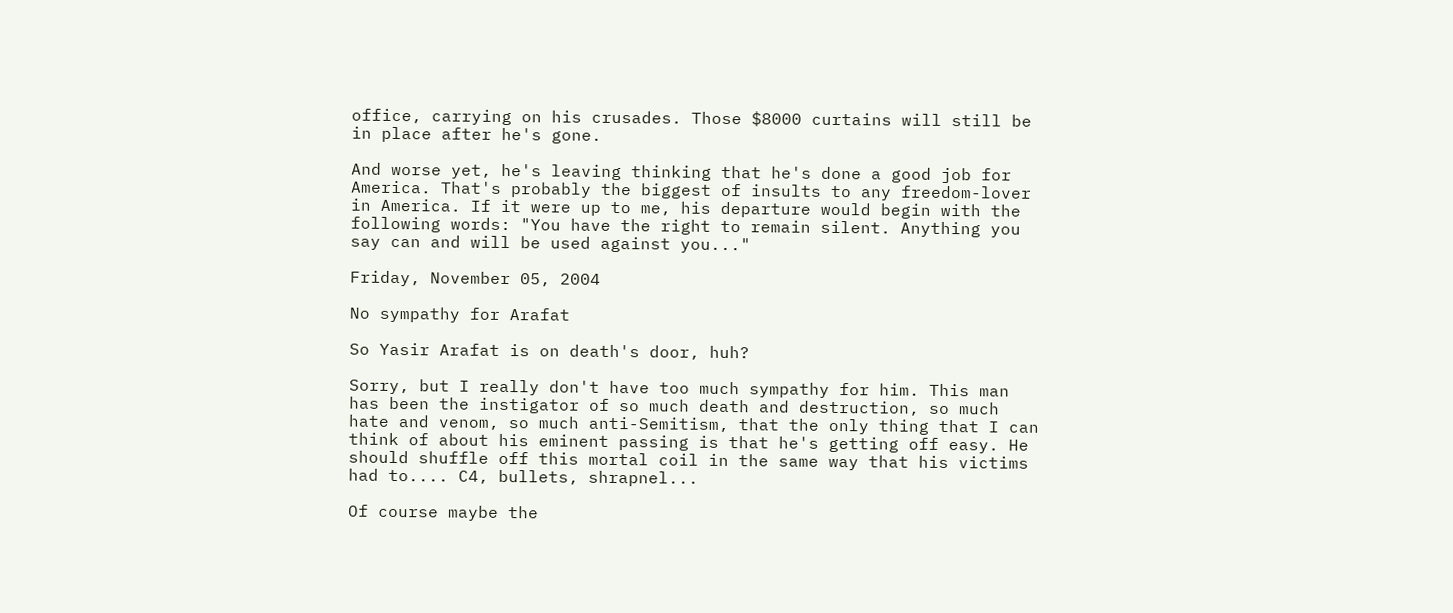office, carrying on his crusades. Those $8000 curtains will still be in place after he's gone.

And worse yet, he's leaving thinking that he's done a good job for America. That's probably the biggest of insults to any freedom-lover in America. If it were up to me, his departure would begin with the following words: "You have the right to remain silent. Anything you say can and will be used against you..."

Friday, November 05, 2004

No sympathy for Arafat

So Yasir Arafat is on death's door, huh?

Sorry, but I really don't have too much sympathy for him. This man has been the instigator of so much death and destruction, so much hate and venom, so much anti-Semitism, that the only thing that I can think of about his eminent passing is that he's getting off easy. He should shuffle off this mortal coil in the same way that his victims had to.... C4, bullets, shrapnel...

Of course maybe the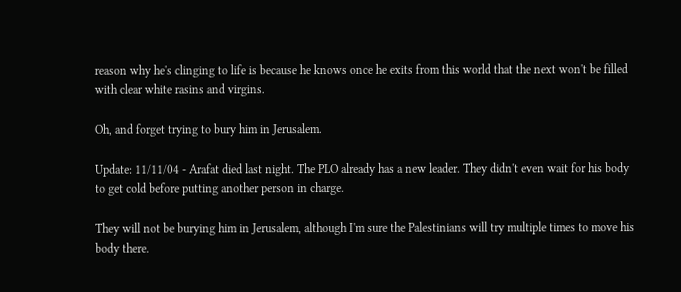reason why he's clinging to life is because he knows once he exits from this world that the next won't be filled with clear white rasins and virgins.

Oh, and forget trying to bury him in Jerusalem.

Update: 11/11/04 - Arafat died last night. The PLO already has a new leader. They didn't even wait for his body to get cold before putting another person in charge.

They will not be burying him in Jerusalem, although I'm sure the Palestinians will try multiple times to move his body there.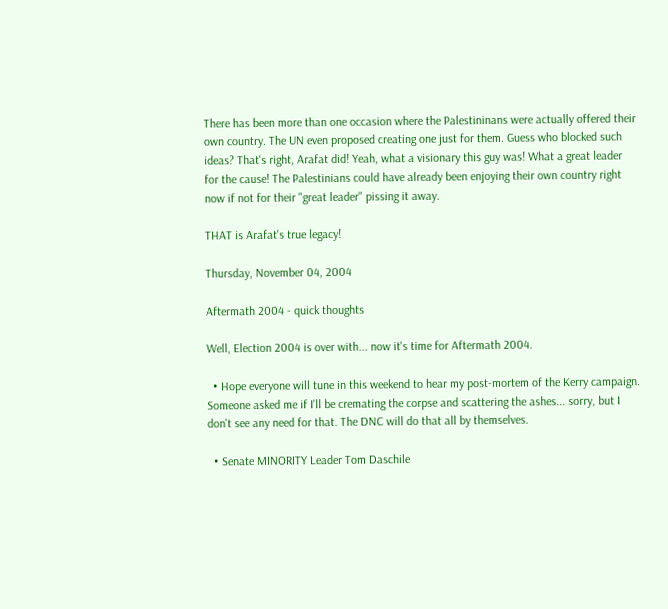There has been more than one occasion where the Palestininans were actually offered their own country. The UN even proposed creating one just for them. Guess who blocked such ideas? That's right, Arafat did! Yeah, what a visionary this guy was! What a great leader for the cause! The Palestinians could have already been enjoying their own country right now if not for their "great leader" pissing it away.

THAT is Arafat's true legacy!

Thursday, November 04, 2004

Aftermath 2004 - quick thoughts

Well, Election 2004 is over with... now it's time for Aftermath 2004.

  • Hope everyone will tune in this weekend to hear my post-mortem of the Kerry campaign. Someone asked me if I'll be cremating the corpse and scattering the ashes... sorry, but I don't see any need for that. The DNC will do that all by themselves.

  • Senate MINORITY Leader Tom Daschile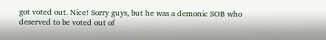got voted out. Nice! Sorry guys, but he was a demonic SOB who deserved to be voted out of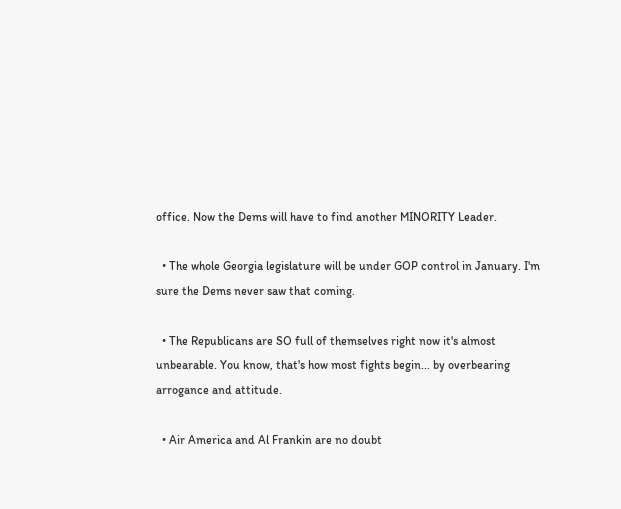office. Now the Dems will have to find another MINORITY Leader.

  • The whole Georgia legislature will be under GOP control in January. I'm sure the Dems never saw that coming.

  • The Republicans are SO full of themselves right now it's almost unbearable. You know, that's how most fights begin... by overbearing arrogance and attitude.

  • Air America and Al Frankin are no doubt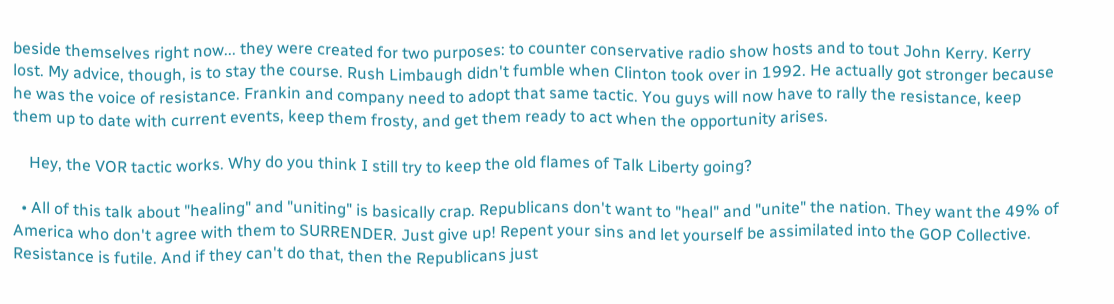beside themselves right now... they were created for two purposes: to counter conservative radio show hosts and to tout John Kerry. Kerry lost. My advice, though, is to stay the course. Rush Limbaugh didn't fumble when Clinton took over in 1992. He actually got stronger because he was the voice of resistance. Frankin and company need to adopt that same tactic. You guys will now have to rally the resistance, keep them up to date with current events, keep them frosty, and get them ready to act when the opportunity arises.

    Hey, the VOR tactic works. Why do you think I still try to keep the old flames of Talk Liberty going?

  • All of this talk about "healing" and "uniting" is basically crap. Republicans don't want to "heal" and "unite" the nation. They want the 49% of America who don't agree with them to SURRENDER. Just give up! Repent your sins and let yourself be assimilated into the GOP Collective. Resistance is futile. And if they can't do that, then the Republicans just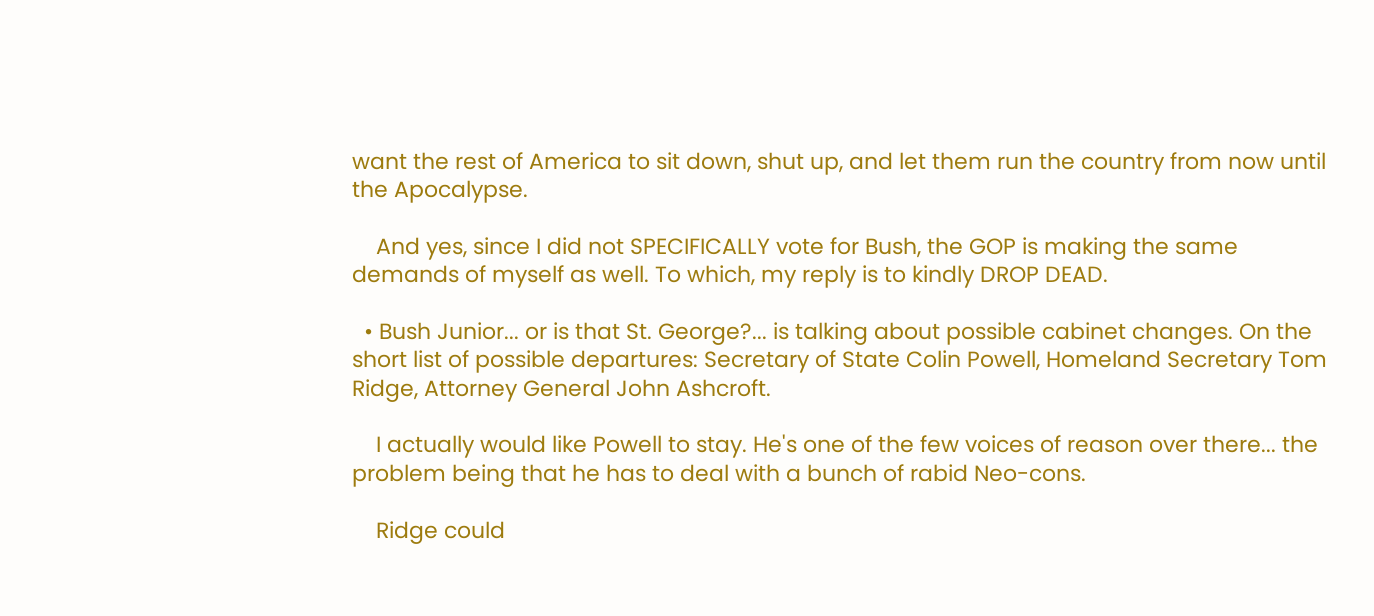want the rest of America to sit down, shut up, and let them run the country from now until the Apocalypse.

    And yes, since I did not SPECIFICALLY vote for Bush, the GOP is making the same demands of myself as well. To which, my reply is to kindly DROP DEAD.

  • Bush Junior... or is that St. George?... is talking about possible cabinet changes. On the short list of possible departures: Secretary of State Colin Powell, Homeland Secretary Tom Ridge, Attorney General John Ashcroft.

    I actually would like Powell to stay. He's one of the few voices of reason over there... the problem being that he has to deal with a bunch of rabid Neo-cons.

    Ridge could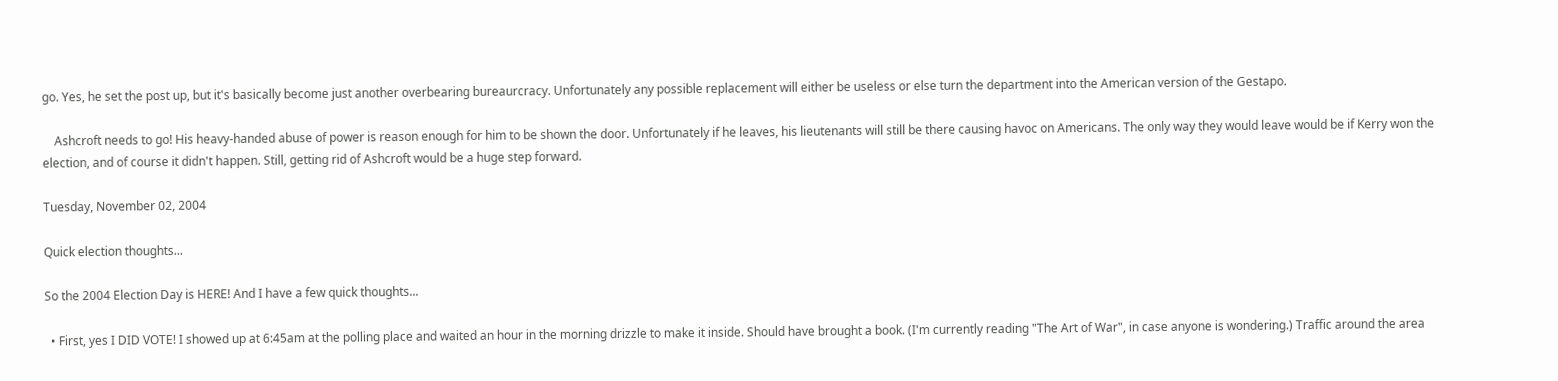go. Yes, he set the post up, but it's basically become just another overbearing bureaurcracy. Unfortunately any possible replacement will either be useless or else turn the department into the American version of the Gestapo.

    Ashcroft needs to go! His heavy-handed abuse of power is reason enough for him to be shown the door. Unfortunately if he leaves, his lieutenants will still be there causing havoc on Americans. The only way they would leave would be if Kerry won the election, and of course it didn't happen. Still, getting rid of Ashcroft would be a huge step forward.

Tuesday, November 02, 2004

Quick election thoughts...

So the 2004 Election Day is HERE! And I have a few quick thoughts...

  • First, yes I DID VOTE! I showed up at 6:45am at the polling place and waited an hour in the morning drizzle to make it inside. Should have brought a book. (I'm currently reading "The Art of War", in case anyone is wondering.) Traffic around the area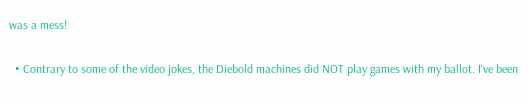was a mess!

  • Contrary to some of the video jokes, the Diebold machines did NOT play games with my ballot. I've been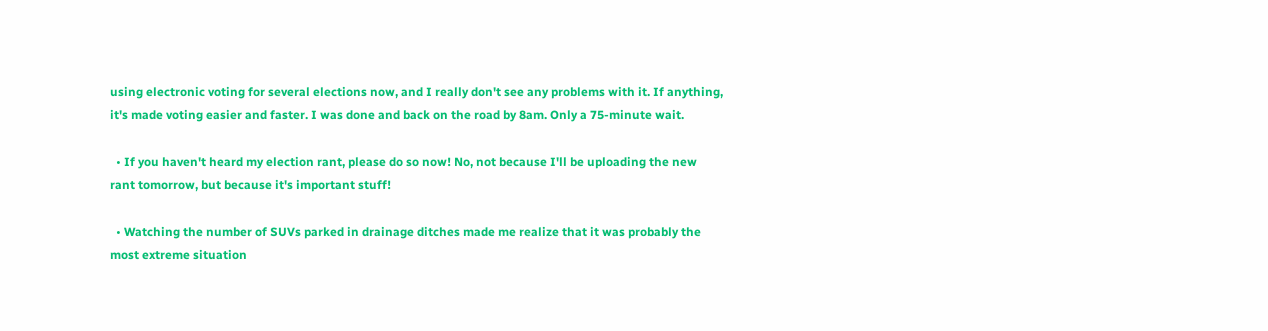using electronic voting for several elections now, and I really don't see any problems with it. If anything, it's made voting easier and faster. I was done and back on the road by 8am. Only a 75-minute wait.

  • If you haven't heard my election rant, please do so now! No, not because I'll be uploading the new rant tomorrow, but because it's important stuff!

  • Watching the number of SUVs parked in drainage ditches made me realize that it was probably the most extreme situation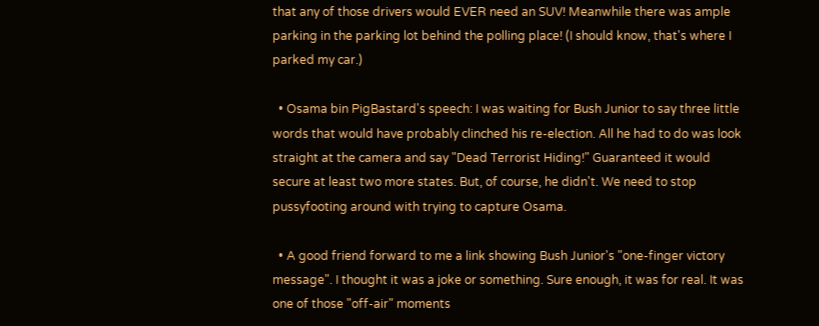that any of those drivers would EVER need an SUV! Meanwhile there was ample parking in the parking lot behind the polling place! (I should know, that's where I parked my car.)

  • Osama bin PigBastard's speech: I was waiting for Bush Junior to say three little words that would have probably clinched his re-election. All he had to do was look straight at the camera and say "Dead Terrorist Hiding!" Guaranteed it would secure at least two more states. But, of course, he didn't. We need to stop pussyfooting around with trying to capture Osama.

  • A good friend forward to me a link showing Bush Junior's "one-finger victory message". I thought it was a joke or something. Sure enough, it was for real. It was one of those "off-air" moments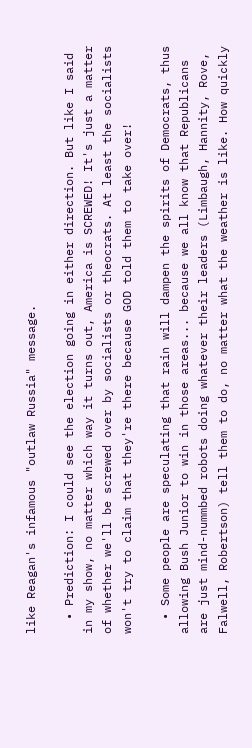like Reagan's infamous "outlaw Russia" message.

  • Prediction: I could see the election going in either direction. But like I said in my show, no matter which way it turns out, America is SCREWED! It's just a matter of whether we'll be screwed over by socialists or theocrats. At least the socialists won't try to claim that they're there because GOD told them to take over!

  • Some people are speculating that rain will dampen the spirits of Democrats, thus allowing Bush Junior to win in those areas... because we all know that Republicans are just mind-nummbed robots doing whatever their leaders (Limbaugh, Hannity, Rove, Falwell, Robertson) tell them to do, no matter what the weather is like. How quickly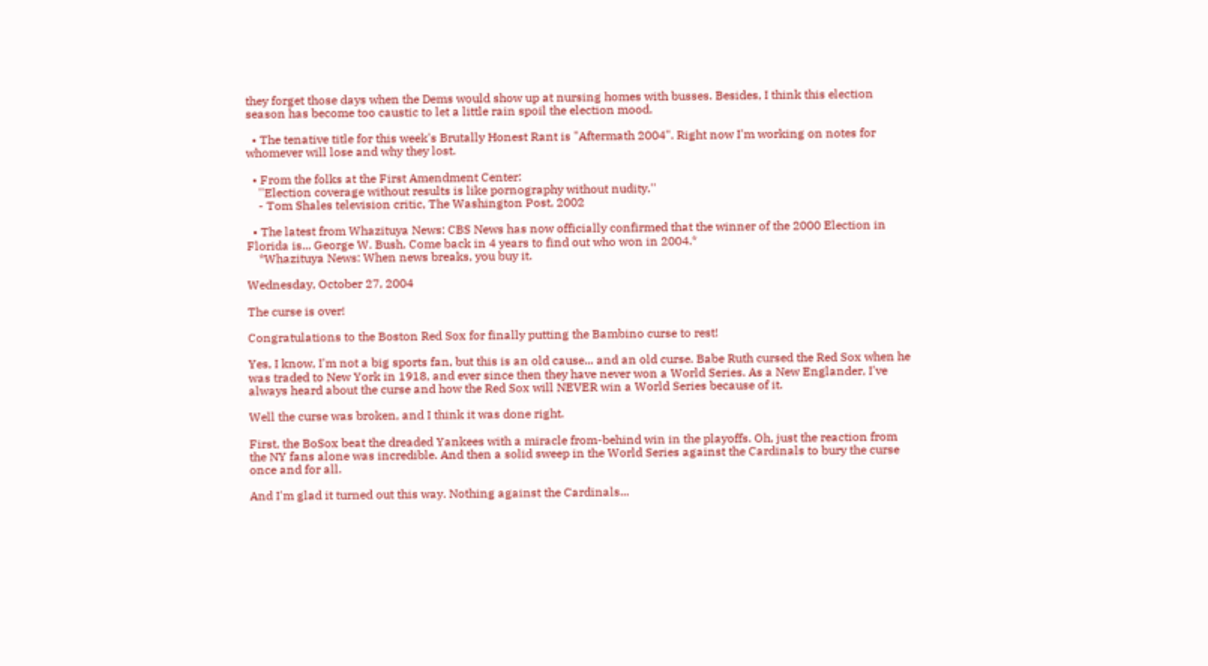they forget those days when the Dems would show up at nursing homes with busses. Besides, I think this election season has become too caustic to let a little rain spoil the election mood.

  • The tenative title for this week's Brutally Honest Rant is "Aftermath 2004". Right now I'm working on notes for whomever will lose and why they lost.

  • From the folks at the First Amendment Center:
    ''Election coverage without results is like pornography without nudity.''
    - Tom Shales television critic, The Washington Post, 2002

  • The latest from Whazituya News: CBS News has now officially confirmed that the winner of the 2000 Election in Florida is... George W. Bush. Come back in 4 years to find out who won in 2004.*
    *Whazituya News: When news breaks, you buy it.

Wednesday, October 27, 2004

The curse is over!

Congratulations to the Boston Red Sox for finally putting the Bambino curse to rest!

Yes, I know, I'm not a big sports fan, but this is an old cause... and an old curse. Babe Ruth cursed the Red Sox when he was traded to New York in 1918, and ever since then they have never won a World Series. As a New Englander, I've always heard about the curse and how the Red Sox will NEVER win a World Series because of it.

Well the curse was broken, and I think it was done right.

First, the BoSox beat the dreaded Yankees with a miracle from-behind win in the playoffs. Oh, just the reaction from the NY fans alone was incredible. And then a solid sweep in the World Series against the Cardinals to bury the curse once and for all.

And I'm glad it turned out this way. Nothing against the Cardinals...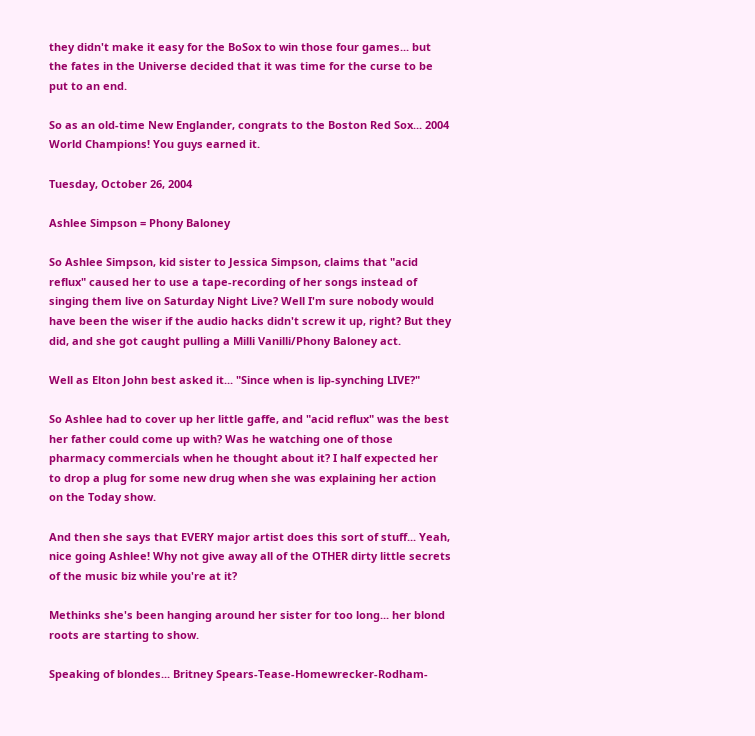they didn't make it easy for the BoSox to win those four games... but the fates in the Universe decided that it was time for the curse to be put to an end.

So as an old-time New Englander, congrats to the Boston Red Sox... 2004 World Champions! You guys earned it.

Tuesday, October 26, 2004

Ashlee Simpson = Phony Baloney

So Ashlee Simpson, kid sister to Jessica Simpson, claims that "acid reflux" caused her to use a tape-recording of her songs instead of singing them live on Saturday Night Live? Well I'm sure nobody would have been the wiser if the audio hacks didn't screw it up, right? But they did, and she got caught pulling a Milli Vanilli/Phony Baloney act.

Well as Elton John best asked it... "Since when is lip-synching LIVE?"

So Ashlee had to cover up her little gaffe, and "acid reflux" was the best her father could come up with? Was he watching one of those pharmacy commercials when he thought about it? I half expected her to drop a plug for some new drug when she was explaining her action on the Today show.

And then she says that EVERY major artist does this sort of stuff... Yeah, nice going Ashlee! Why not give away all of the OTHER dirty little secrets of the music biz while you're at it?

Methinks she's been hanging around her sister for too long... her blond roots are starting to show.

Speaking of blondes... Britney Spears-Tease-Homewrecker-Rodham-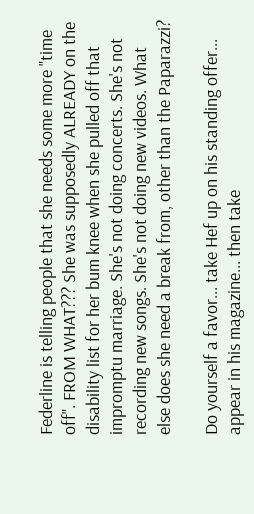Federline is telling people that she needs some more "time off". FROM WHAT??? She was supposedly ALREADY on the disability list for her bum knee when she pulled off that impromptu marriage. She's not doing concerts. She's not recording new songs. She's not doing new videos. What else does she need a break from, other than the Paparazzi?

Do yourself a favor... take Hef up on his standing offer... appear in his magazine... then take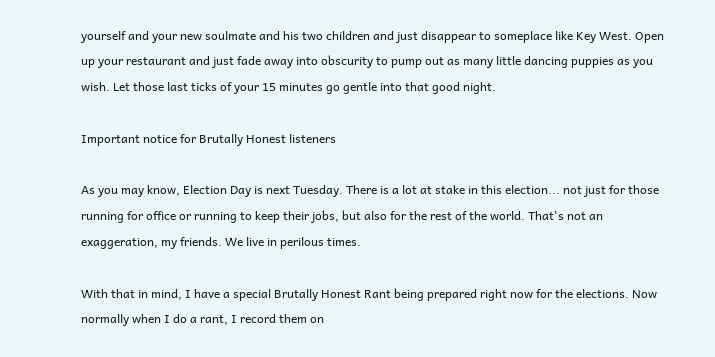yourself and your new soulmate and his two children and just disappear to someplace like Key West. Open up your restaurant and just fade away into obscurity to pump out as many little dancing puppies as you wish. Let those last ticks of your 15 minutes go gentle into that good night.

Important notice for Brutally Honest listeners

As you may know, Election Day is next Tuesday. There is a lot at stake in this election... not just for those running for office or running to keep their jobs, but also for the rest of the world. That's not an exaggeration, my friends. We live in perilous times.

With that in mind, I have a special Brutally Honest Rant being prepared right now for the elections. Now normally when I do a rant, I record them on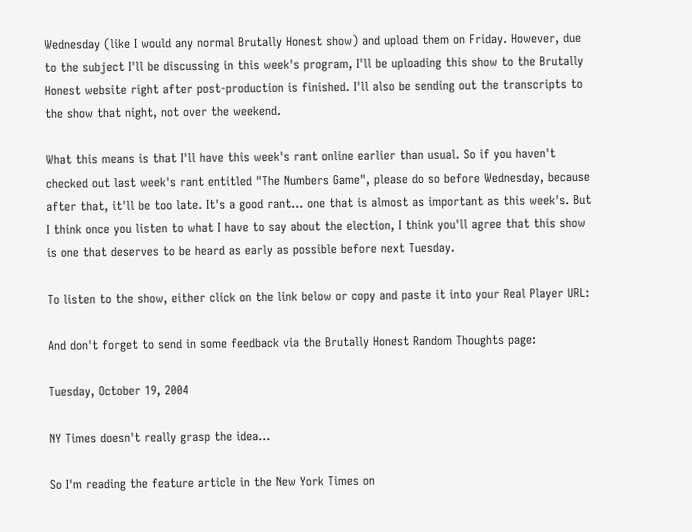Wednesday (like I would any normal Brutally Honest show) and upload them on Friday. However, due to the subject I'll be discussing in this week's program, I'll be uploading this show to the Brutally Honest website right after post-production is finished. I'll also be sending out the transcripts to the show that night, not over the weekend.

What this means is that I'll have this week's rant online earlier than usual. So if you haven't checked out last week's rant entitled "The Numbers Game", please do so before Wednesday, because after that, it'll be too late. It's a good rant... one that is almost as important as this week's. But I think once you listen to what I have to say about the election, I think you'll agree that this show is one that deserves to be heard as early as possible before next Tuesday.

To listen to the show, either click on the link below or copy and paste it into your Real Player URL:

And don't forget to send in some feedback via the Brutally Honest Random Thoughts page:

Tuesday, October 19, 2004

NY Times doesn't really grasp the idea...

So I'm reading the feature article in the New York Times on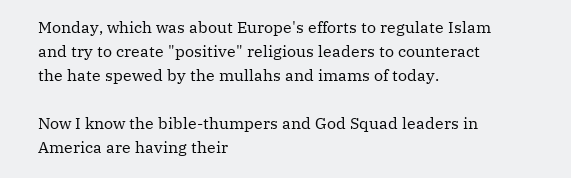Monday, which was about Europe's efforts to regulate Islam and try to create "positive" religious leaders to counteract the hate spewed by the mullahs and imams of today.

Now I know the bible-thumpers and God Squad leaders in America are having their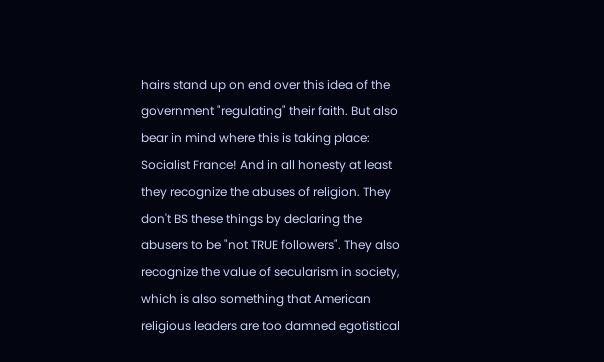hairs stand up on end over this idea of the government "regulating" their faith. But also bear in mind where this is taking place: Socialist France! And in all honesty at least they recognize the abuses of religion. They don't BS these things by declaring the abusers to be "not TRUE followers". They also recognize the value of secularism in society, which is also something that American religious leaders are too damned egotistical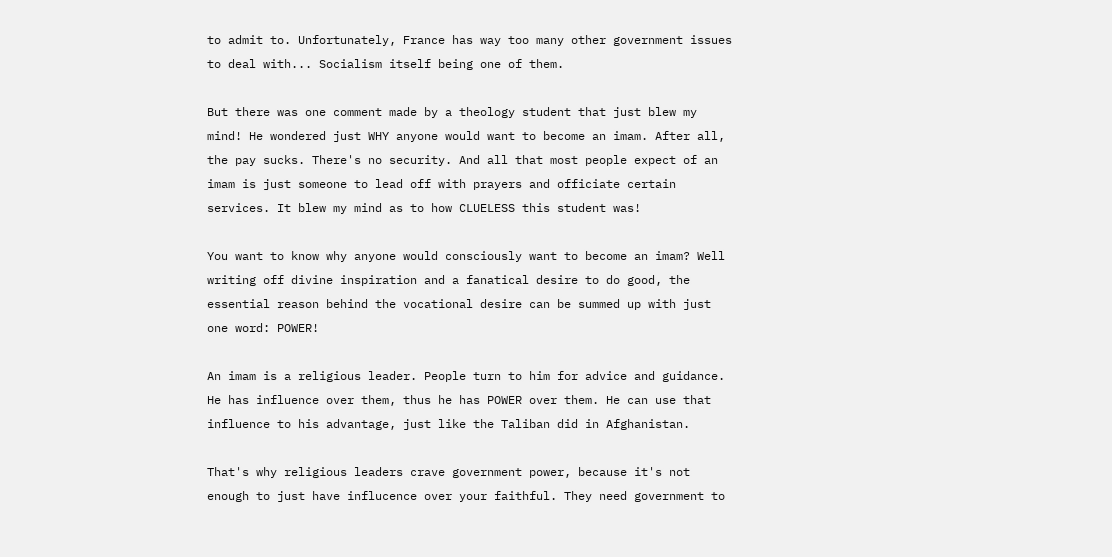to admit to. Unfortunately, France has way too many other government issues to deal with... Socialism itself being one of them.

But there was one comment made by a theology student that just blew my mind! He wondered just WHY anyone would want to become an imam. After all, the pay sucks. There's no security. And all that most people expect of an imam is just someone to lead off with prayers and officiate certain services. It blew my mind as to how CLUELESS this student was!

You want to know why anyone would consciously want to become an imam? Well writing off divine inspiration and a fanatical desire to do good, the essential reason behind the vocational desire can be summed up with just one word: POWER!

An imam is a religious leader. People turn to him for advice and guidance. He has influence over them, thus he has POWER over them. He can use that influence to his advantage, just like the Taliban did in Afghanistan.

That's why religious leaders crave government power, because it's not enough to just have influcence over your faithful. They need government to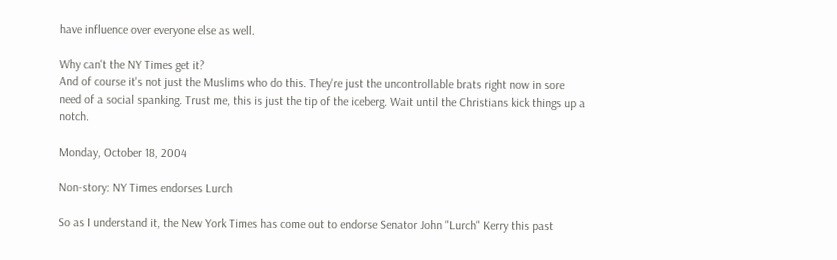have influence over everyone else as well.

Why can't the NY Times get it?
And of course it's not just the Muslims who do this. They're just the uncontrollable brats right now in sore need of a social spanking. Trust me, this is just the tip of the iceberg. Wait until the Christians kick things up a notch.

Monday, October 18, 2004

Non-story: NY Times endorses Lurch

So as I understand it, the New York Times has come out to endorse Senator John "Lurch" Kerry this past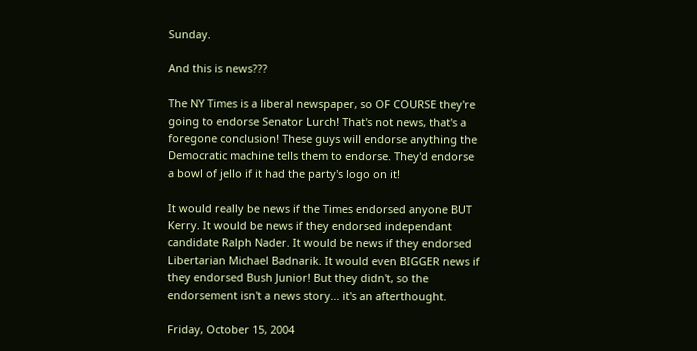Sunday.

And this is news???

The NY Times is a liberal newspaper, so OF COURSE they're going to endorse Senator Lurch! That's not news, that's a foregone conclusion! These guys will endorse anything the Democratic machine tells them to endorse. They'd endorse a bowl of jello if it had the party's logo on it!

It would really be news if the Times endorsed anyone BUT Kerry. It would be news if they endorsed independant candidate Ralph Nader. It would be news if they endorsed Libertarian Michael Badnarik. It would even BIGGER news if they endorsed Bush Junior! But they didn't, so the endorsement isn't a news story... it's an afterthought.

Friday, October 15, 2004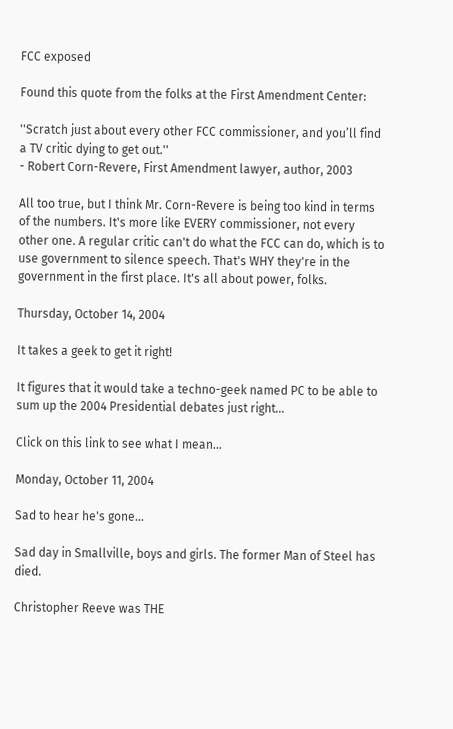FCC exposed

Found this quote from the folks at the First Amendment Center:

''Scratch just about every other FCC commissioner, and you’ll find a TV critic dying to get out.''
- Robert Corn-Revere, First Amendment lawyer, author, 2003

All too true, but I think Mr. Corn-Revere is being too kind in terms of the numbers. It's more like EVERY commissioner, not every other one. A regular critic can't do what the FCC can do, which is to use government to silence speech. That's WHY they're in the government in the first place. It's all about power, folks.

Thursday, October 14, 2004

It takes a geek to get it right!

It figures that it would take a techno-geek named PC to be able to sum up the 2004 Presidential debates just right...

Click on this link to see what I mean...

Monday, October 11, 2004

Sad to hear he's gone...

Sad day in Smallville, boys and girls. The former Man of Steel has died.

Christopher Reeve was THE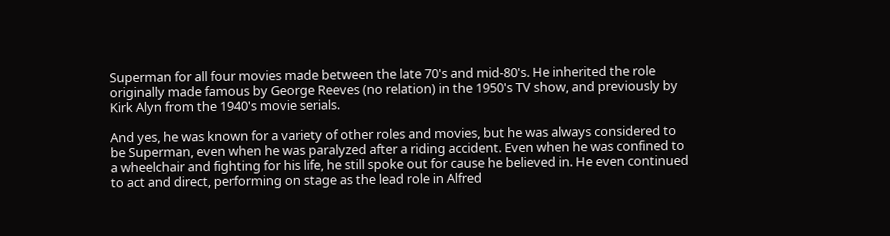Superman for all four movies made between the late 70's and mid-80's. He inherited the role originally made famous by George Reeves (no relation) in the 1950's TV show, and previously by Kirk Alyn from the 1940's movie serials.

And yes, he was known for a variety of other roles and movies, but he was always considered to be Superman, even when he was paralyzed after a riding accident. Even when he was confined to a wheelchair and fighting for his life, he still spoke out for cause he believed in. He even continued to act and direct, performing on stage as the lead role in Alfred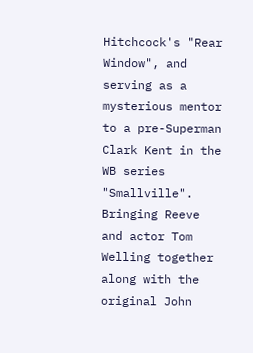Hitchcock's "Rear Window", and serving as a mysterious mentor to a pre-Superman Clark Kent in the WB series "Smallville". Bringing Reeve and actor Tom Welling together along with the original John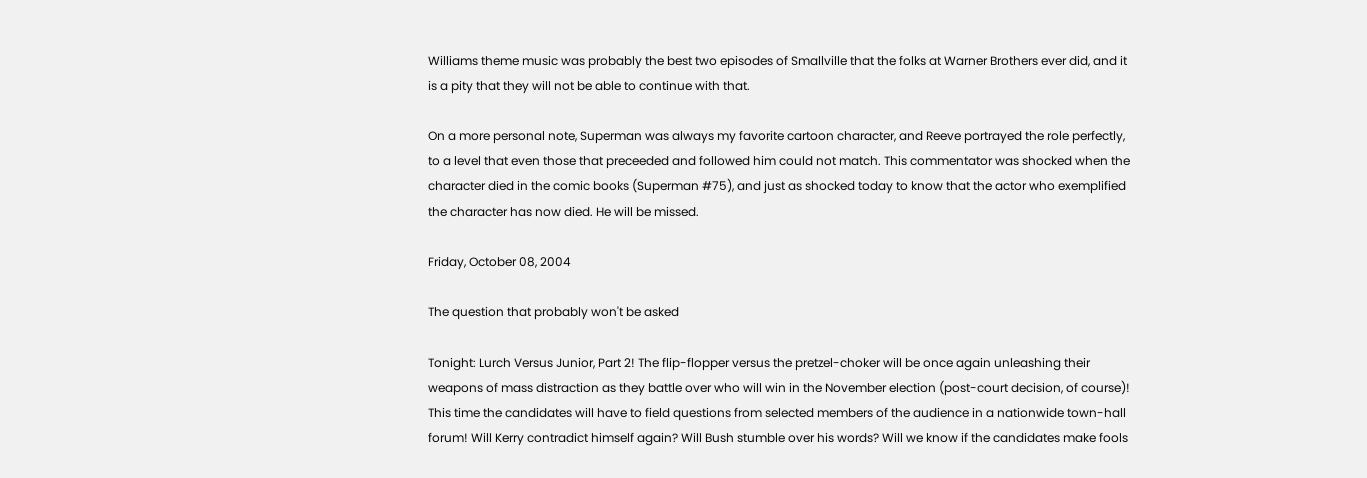Williams theme music was probably the best two episodes of Smallville that the folks at Warner Brothers ever did, and it is a pity that they will not be able to continue with that.

On a more personal note, Superman was always my favorite cartoon character, and Reeve portrayed the role perfectly, to a level that even those that preceeded and followed him could not match. This commentator was shocked when the character died in the comic books (Superman #75), and just as shocked today to know that the actor who exemplified the character has now died. He will be missed.

Friday, October 08, 2004

The question that probably won't be asked

Tonight: Lurch Versus Junior, Part 2! The flip-flopper versus the pretzel-choker will be once again unleashing their weapons of mass distraction as they battle over who will win in the November election (post-court decision, of course)! This time the candidates will have to field questions from selected members of the audience in a nationwide town-hall forum! Will Kerry contradict himself again? Will Bush stumble over his words? Will we know if the candidates make fools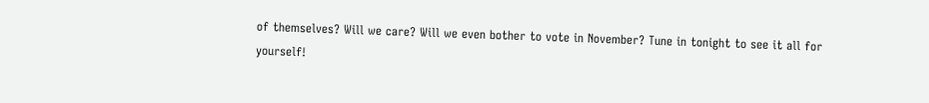of themselves? Will we care? Will we even bother to vote in November? Tune in tonight to see it all for yourself!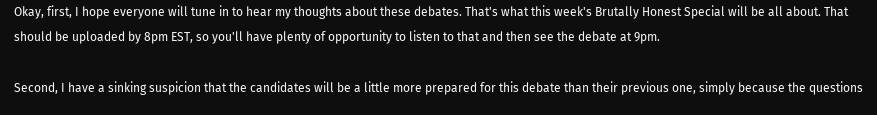Okay, first, I hope everyone will tune in to hear my thoughts about these debates. That's what this week's Brutally Honest Special will be all about. That should be uploaded by 8pm EST, so you'll have plenty of opportunity to listen to that and then see the debate at 9pm.

Second, I have a sinking suspicion that the candidates will be a little more prepared for this debate than their previous one, simply because the questions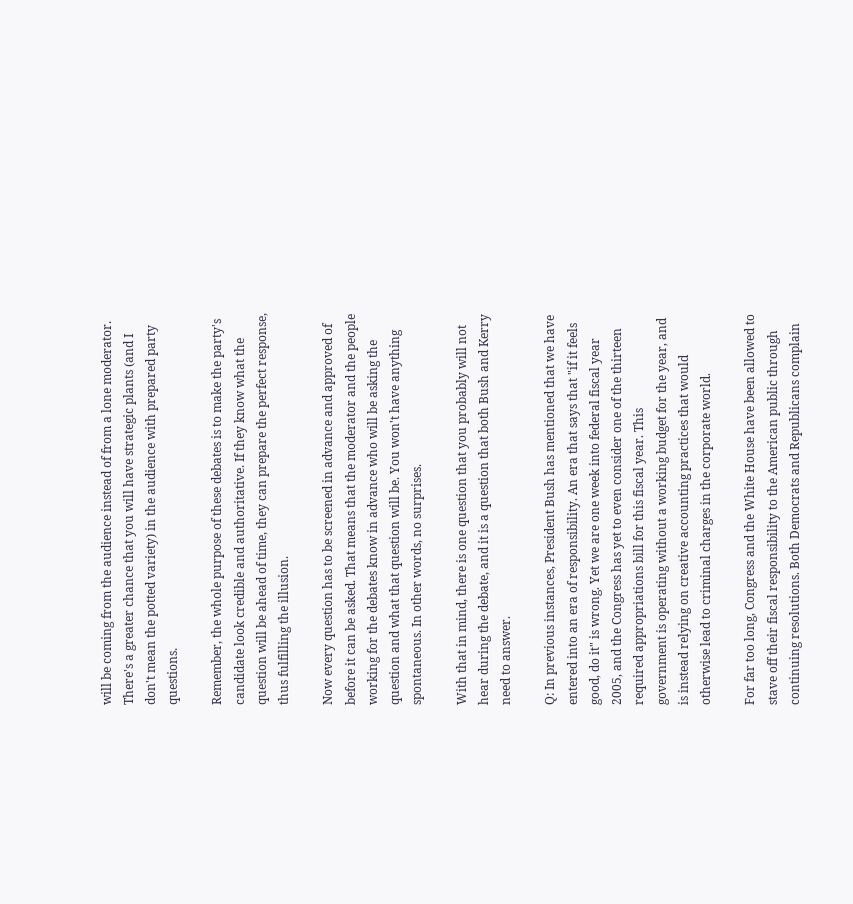will be coming from the audience instead of from a lone moderator. There's a greater chance that you will have strategic plants (and I don't mean the potted variety) in the audience with prepared party questions.

Remember, the whole purpose of these debates is to make the party's candidate look credible and authoritative. If they know what the question will be ahead of time, they can prepare the perfect response, thus fulfilling the illusion.

Now every question has to be screened in advance and approved of before it can be asked. That means that the moderator and the people working for the debates know in advance who will be asking the question and what that question will be. You won't have anything spontaneous. In other words, no surprises.

With that in mind, there is one question that you probably will not hear during the debate, and it is a question that both Bush and Kerry need to answer.

Q: In previous instances, President Bush has mentioned that we have entered into an era of responsibility. An era that says that "if it feels good, do it" is wrong. Yet we are one week into federal fiscal year 2005, and the Congress has yet to even consider one of the thirteen required appropriations bill for this fiscal year. This
government is operating without a working budget for the year, and is instead relying on creative accounting practices that would otherwise lead to criminal charges in the corporate world.

For far too long, Congress and the White House have been allowed to stave off their fiscal responsibility to the American public through continuing resolutions. Both Democrats and Republicans complain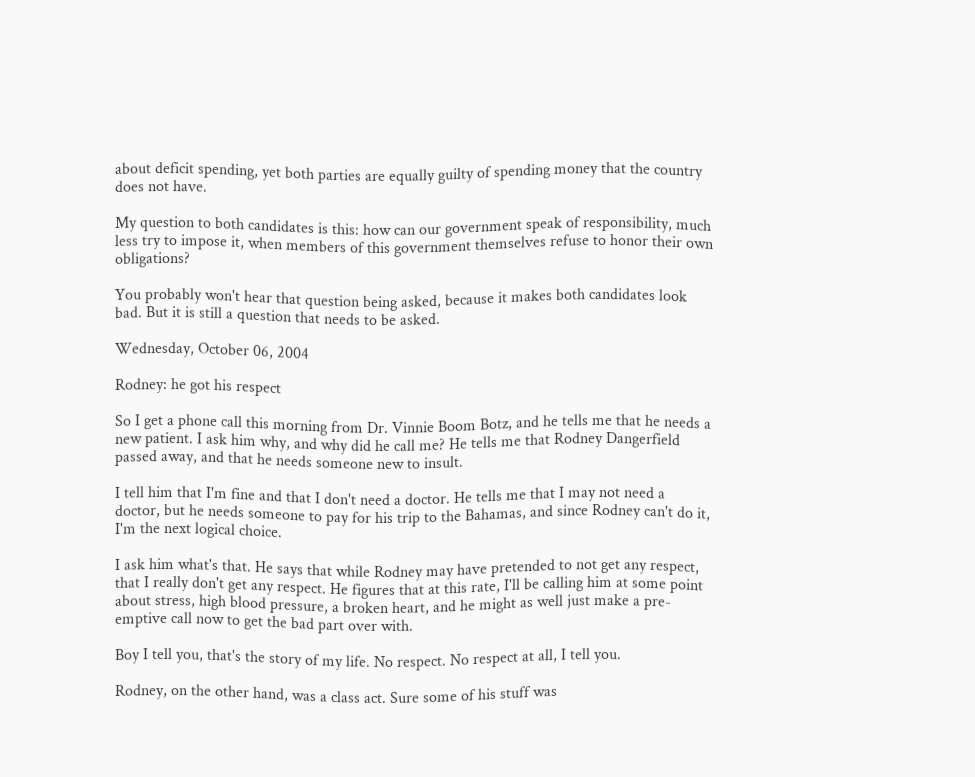about deficit spending, yet both parties are equally guilty of spending money that the country does not have.

My question to both candidates is this: how can our government speak of responsibility, much less try to impose it, when members of this government themselves refuse to honor their own obligations?

You probably won't hear that question being asked, because it makes both candidates look bad. But it is still a question that needs to be asked.

Wednesday, October 06, 2004

Rodney: he got his respect

So I get a phone call this morning from Dr. Vinnie Boom Botz, and he tells me that he needs a new patient. I ask him why, and why did he call me? He tells me that Rodney Dangerfield passed away, and that he needs someone new to insult.

I tell him that I'm fine and that I don't need a doctor. He tells me that I may not need a doctor, but he needs someone to pay for his trip to the Bahamas, and since Rodney can't do it, I'm the next logical choice.

I ask him what's that. He says that while Rodney may have pretended to not get any respect, that I really don't get any respect. He figures that at this rate, I'll be calling him at some point about stress, high blood pressure, a broken heart, and he might as well just make a pre-emptive call now to get the bad part over with.

Boy I tell you, that's the story of my life. No respect. No respect at all, I tell you.

Rodney, on the other hand, was a class act. Sure some of his stuff was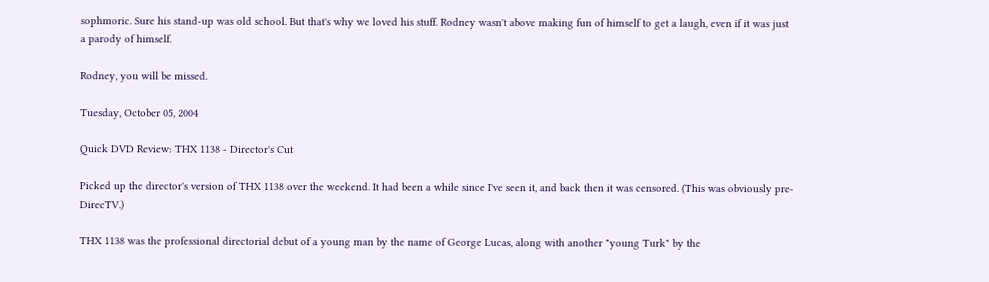sophmoric. Sure his stand-up was old school. But that's why we loved his stuff. Rodney wasn't above making fun of himself to get a laugh, even if it was just a parody of himself.

Rodney, you will be missed.

Tuesday, October 05, 2004

Quick DVD Review: THX 1138 - Director's Cut

Picked up the director's version of THX 1138 over the weekend. It had been a while since I've seen it, and back then it was censored. (This was obviously pre-DirecTV.)

THX 1138 was the professional directorial debut of a young man by the name of George Lucas, along with another "young Turk" by the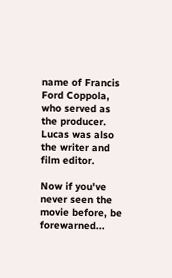name of Francis Ford Coppola, who served as the producer. Lucas was also the writer and film editor.

Now if you've never seen the movie before, be forewarned...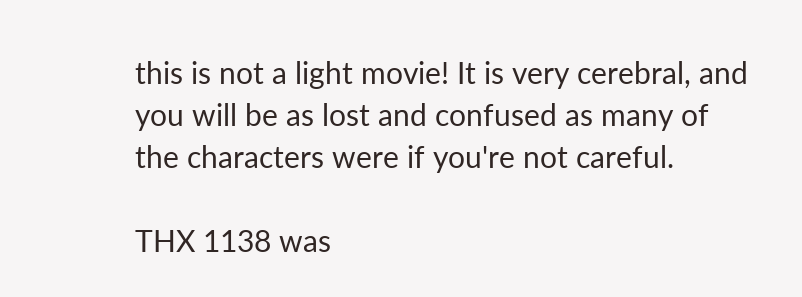this is not a light movie! It is very cerebral, and you will be as lost and confused as many of the characters were if you're not careful.

THX 1138 was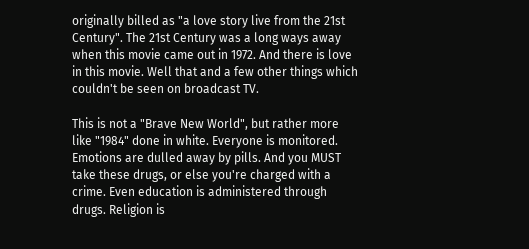originally billed as "a love story live from the 21st Century". The 21st Century was a long ways away when this movie came out in 1972. And there is love in this movie. Well that and a few other things which couldn't be seen on broadcast TV.

This is not a "Brave New World", but rather more like "1984" done in white. Everyone is monitored. Emotions are dulled away by pills. And you MUST take these drugs, or else you're charged with a crime. Even education is administered through drugs. Religion is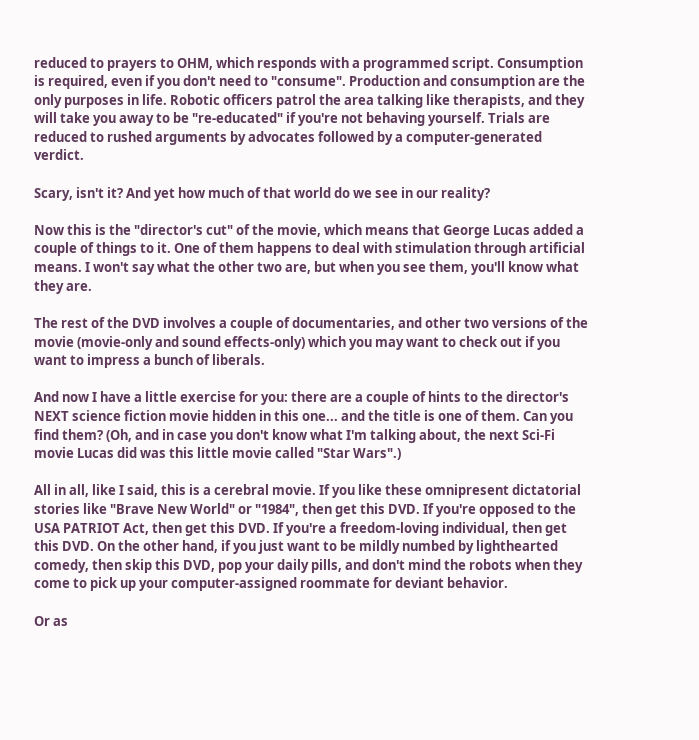reduced to prayers to OHM, which responds with a programmed script. Consumption is required, even if you don't need to "consume". Production and consumption are the only purposes in life. Robotic officers patrol the area talking like therapists, and they will take you away to be "re-educated" if you're not behaving yourself. Trials are reduced to rushed arguments by advocates followed by a computer-generated verdict.

Scary, isn't it? And yet how much of that world do we see in our reality?

Now this is the "director's cut" of the movie, which means that George Lucas added a couple of things to it. One of them happens to deal with stimulation through artificial means. I won't say what the other two are, but when you see them, you'll know what they are.

The rest of the DVD involves a couple of documentaries, and other two versions of the movie (movie-only and sound effects-only) which you may want to check out if you want to impress a bunch of liberals.

And now I have a little exercise for you: there are a couple of hints to the director's NEXT science fiction movie hidden in this one... and the title is one of them. Can you find them? (Oh, and in case you don't know what I'm talking about, the next Sci-Fi movie Lucas did was this little movie called "Star Wars".)

All in all, like I said, this is a cerebral movie. If you like these omnipresent dictatorial stories like "Brave New World" or "1984", then get this DVD. If you're opposed to the USA PATRIOT Act, then get this DVD. If you're a freedom-loving individual, then get this DVD. On the other hand, if you just want to be mildly numbed by lighthearted comedy, then skip this DVD, pop your daily pills, and don't mind the robots when they come to pick up your computer-assigned roommate for deviant behavior.

Or as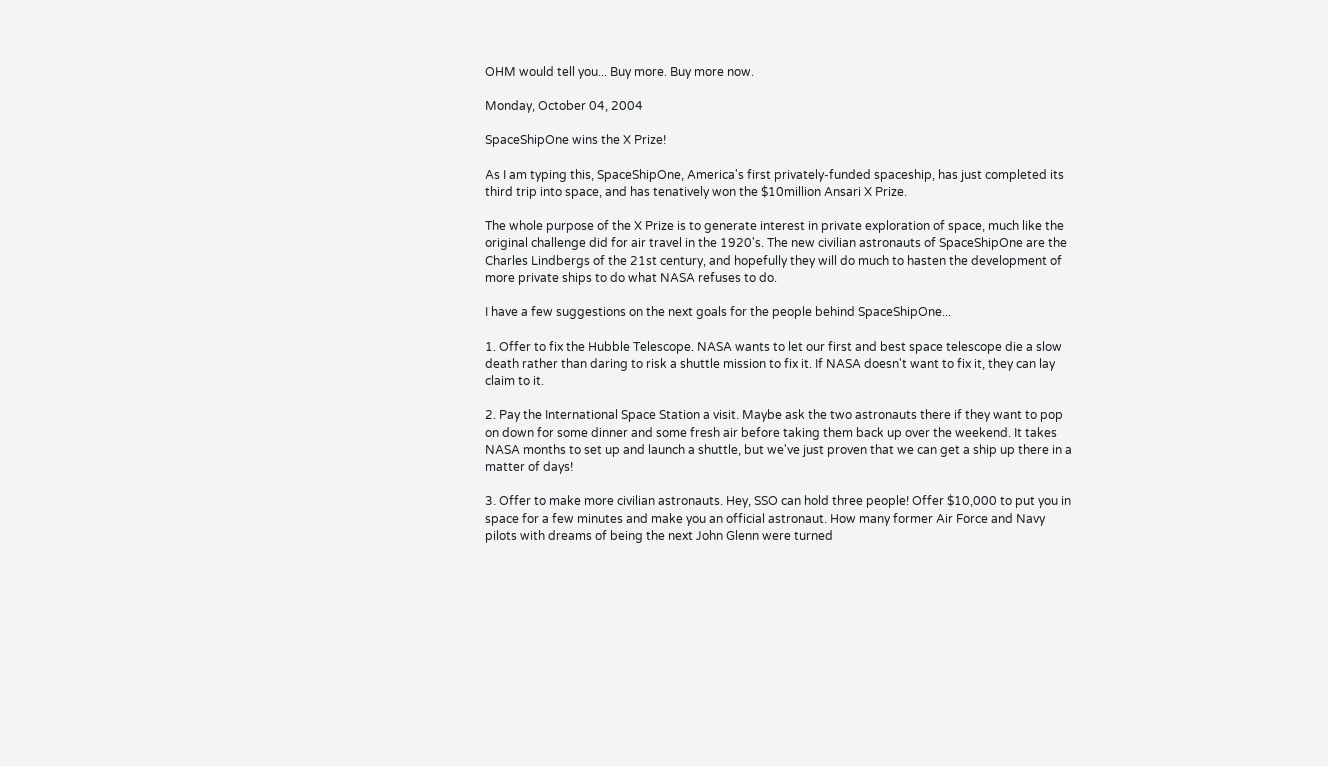OHM would tell you... Buy more. Buy more now.

Monday, October 04, 2004

SpaceShipOne wins the X Prize!

As I am typing this, SpaceShipOne, America's first privately-funded spaceship, has just completed its third trip into space, and has tenatively won the $10million Ansari X Prize.

The whole purpose of the X Prize is to generate interest in private exploration of space, much like the original challenge did for air travel in the 1920's. The new civilian astronauts of SpaceShipOne are the Charles Lindbergs of the 21st century, and hopefully they will do much to hasten the development of more private ships to do what NASA refuses to do.

I have a few suggestions on the next goals for the people behind SpaceShipOne...

1. Offer to fix the Hubble Telescope. NASA wants to let our first and best space telescope die a slow death rather than daring to risk a shuttle mission to fix it. If NASA doesn't want to fix it, they can lay claim to it.

2. Pay the International Space Station a visit. Maybe ask the two astronauts there if they want to pop on down for some dinner and some fresh air before taking them back up over the weekend. It takes NASA months to set up and launch a shuttle, but we've just proven that we can get a ship up there in a matter of days!

3. Offer to make more civilian astronauts. Hey, SSO can hold three people! Offer $10,000 to put you in space for a few minutes and make you an official astronaut. How many former Air Force and Navy pilots with dreams of being the next John Glenn were turned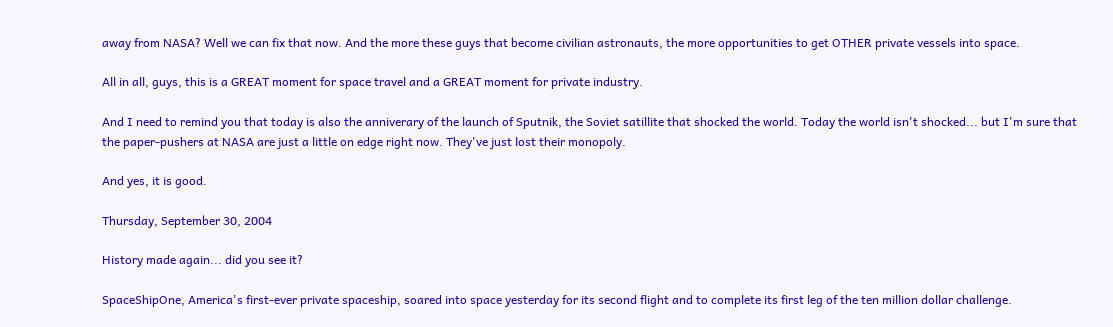away from NASA? Well we can fix that now. And the more these guys that become civilian astronauts, the more opportunities to get OTHER private vessels into space.

All in all, guys, this is a GREAT moment for space travel and a GREAT moment for private industry.

And I need to remind you that today is also the anniverary of the launch of Sputnik, the Soviet satillite that shocked the world. Today the world isn't shocked... but I'm sure that the paper-pushers at NASA are just a little on edge right now. They've just lost their monopoly.

And yes, it is good.

Thursday, September 30, 2004

History made again... did you see it?

SpaceShipOne, America's first-ever private spaceship, soared into space yesterday for its second flight and to complete its first leg of the ten million dollar challenge.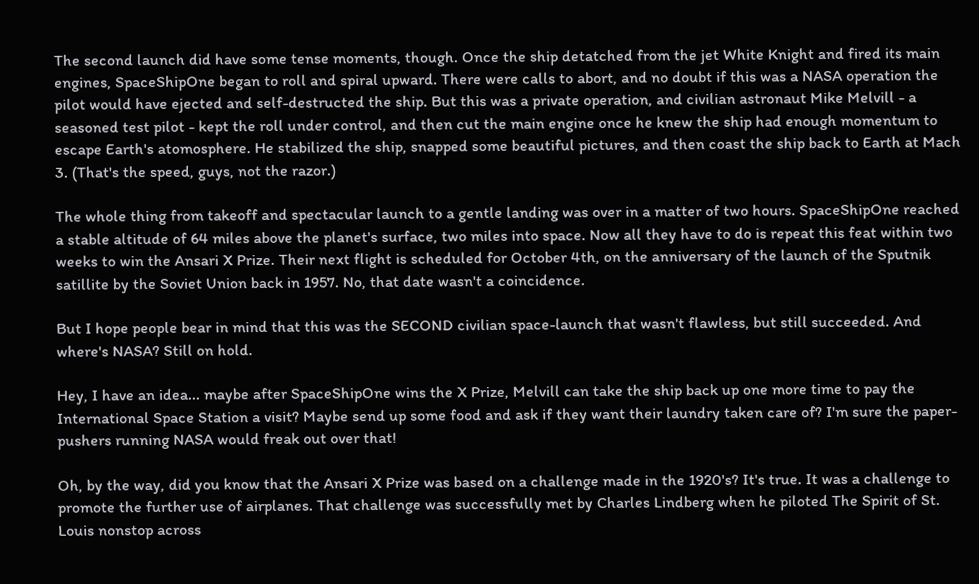The second launch did have some tense moments, though. Once the ship detatched from the jet White Knight and fired its main engines, SpaceShipOne began to roll and spiral upward. There were calls to abort, and no doubt if this was a NASA operation the pilot would have ejected and self-destructed the ship. But this was a private operation, and civilian astronaut Mike Melvill - a seasoned test pilot - kept the roll under control, and then cut the main engine once he knew the ship had enough momentum to escape Earth's atomosphere. He stabilized the ship, snapped some beautiful pictures, and then coast the ship back to Earth at Mach 3. (That's the speed, guys, not the razor.)

The whole thing from takeoff and spectacular launch to a gentle landing was over in a matter of two hours. SpaceShipOne reached a stable altitude of 64 miles above the planet's surface, two miles into space. Now all they have to do is repeat this feat within two weeks to win the Ansari X Prize. Their next flight is scheduled for October 4th, on the anniversary of the launch of the Sputnik satillite by the Soviet Union back in 1957. No, that date wasn't a coincidence.

But I hope people bear in mind that this was the SECOND civilian space-launch that wasn't flawless, but still succeeded. And where's NASA? Still on hold.

Hey, I have an idea... maybe after SpaceShipOne wins the X Prize, Melvill can take the ship back up one more time to pay the International Space Station a visit? Maybe send up some food and ask if they want their laundry taken care of? I'm sure the paper-pushers running NASA would freak out over that!

Oh, by the way, did you know that the Ansari X Prize was based on a challenge made in the 1920's? It's true. It was a challenge to promote the further use of airplanes. That challenge was successfully met by Charles Lindberg when he piloted The Spirit of St. Louis nonstop across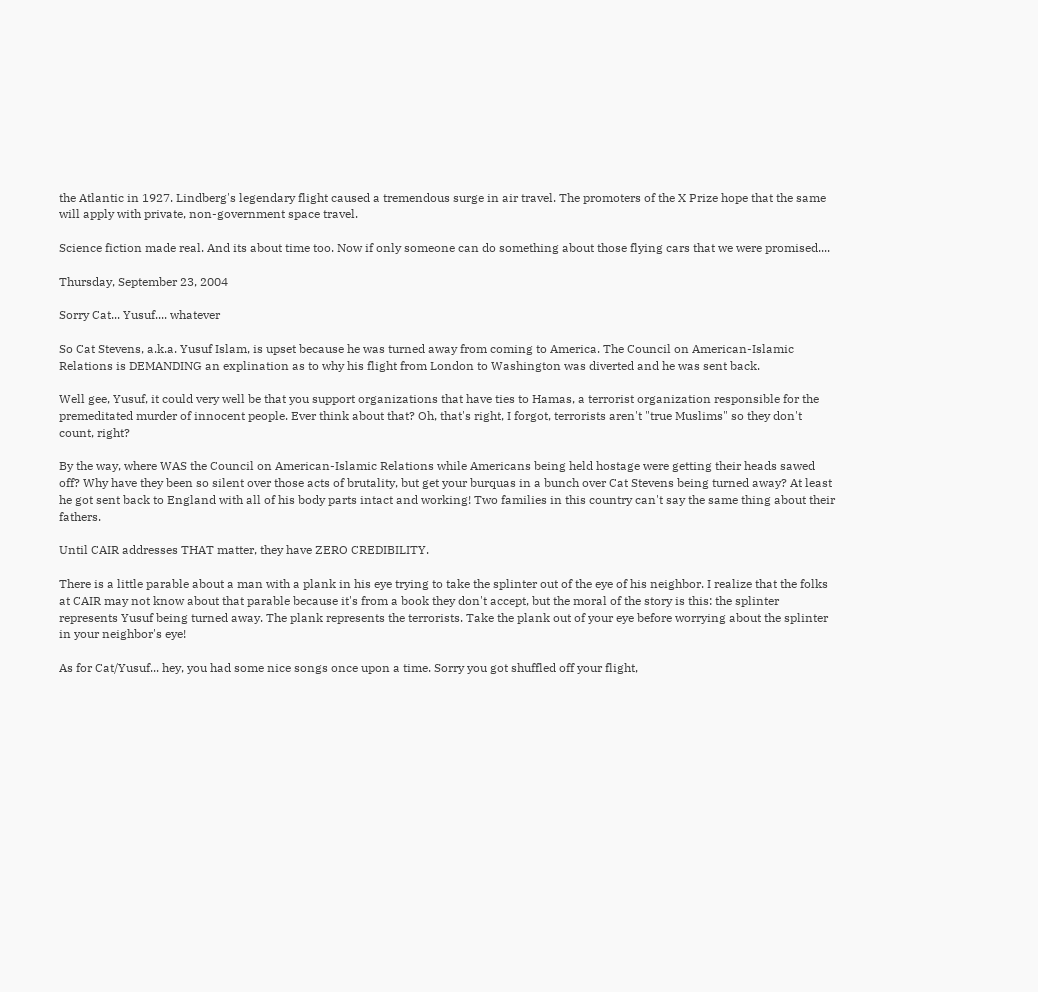the Atlantic in 1927. Lindberg's legendary flight caused a tremendous surge in air travel. The promoters of the X Prize hope that the same will apply with private, non-government space travel.

Science fiction made real. And its about time too. Now if only someone can do something about those flying cars that we were promised....

Thursday, September 23, 2004

Sorry Cat... Yusuf.... whatever

So Cat Stevens, a.k.a. Yusuf Islam, is upset because he was turned away from coming to America. The Council on American-Islamic Relations is DEMANDING an explination as to why his flight from London to Washington was diverted and he was sent back.

Well gee, Yusuf, it could very well be that you support organizations that have ties to Hamas, a terrorist organization responsible for the premeditated murder of innocent people. Ever think about that? Oh, that's right, I forgot, terrorists aren't "true Muslims" so they don't count, right?

By the way, where WAS the Council on American-Islamic Relations while Americans being held hostage were getting their heads sawed off? Why have they been so silent over those acts of brutality, but get your burquas in a bunch over Cat Stevens being turned away? At least he got sent back to England with all of his body parts intact and working! Two families in this country can't say the same thing about their fathers.

Until CAIR addresses THAT matter, they have ZERO CREDIBILITY.

There is a little parable about a man with a plank in his eye trying to take the splinter out of the eye of his neighbor. I realize that the folks at CAIR may not know about that parable because it's from a book they don't accept, but the moral of the story is this: the splinter represents Yusuf being turned away. The plank represents the terrorists. Take the plank out of your eye before worrying about the splinter in your neighbor's eye!

As for Cat/Yusuf... hey, you had some nice songs once upon a time. Sorry you got shuffled off your flight,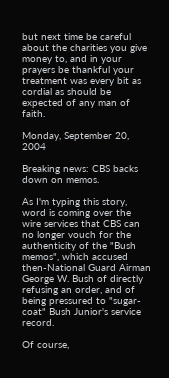but next time be careful about the charities you give money to, and in your prayers be thankful your treatment was every bit as cordial as should be expected of any man of faith.

Monday, September 20, 2004

Breaking news: CBS backs down on memos.

As I'm typing this story, word is coming over the wire services that CBS can no longer vouch for the authenticity of the "Bush memos", which accused then-National Guard Airman George W. Bush of directly refusing an order, and of being pressured to "sugar-coat" Bush Junior's service record.

Of course,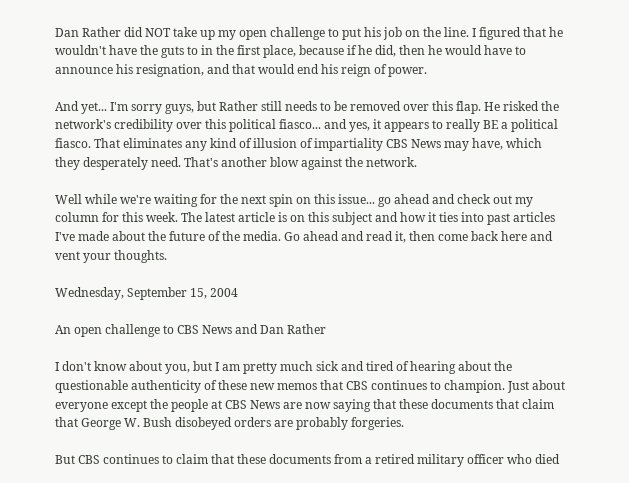Dan Rather did NOT take up my open challenge to put his job on the line. I figured that he wouldn't have the guts to in the first place, because if he did, then he would have to announce his resignation, and that would end his reign of power.

And yet... I'm sorry guys, but Rather still needs to be removed over this flap. He risked the network's credibility over this political fiasco... and yes, it appears to really BE a political fiasco. That eliminates any kind of illusion of impartiality CBS News may have, which they desperately need. That's another blow against the network.

Well while we're waiting for the next spin on this issue... go ahead and check out my column for this week. The latest article is on this subject and how it ties into past articles I've made about the future of the media. Go ahead and read it, then come back here and vent your thoughts.

Wednesday, September 15, 2004

An open challenge to CBS News and Dan Rather

I don't know about you, but I am pretty much sick and tired of hearing about the questionable authenticity of these new memos that CBS continues to champion. Just about everyone except the people at CBS News are now saying that these documents that claim that George W. Bush disobeyed orders are probably forgeries.

But CBS continues to claim that these documents from a retired military officer who died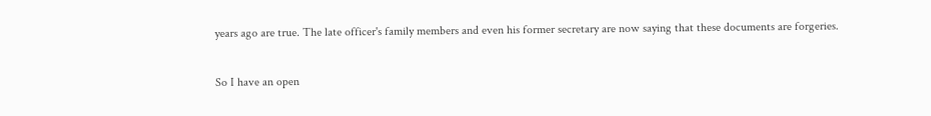years ago are true. The late officer's family members and even his former secretary are now saying that these documents are forgeries.

So I have an open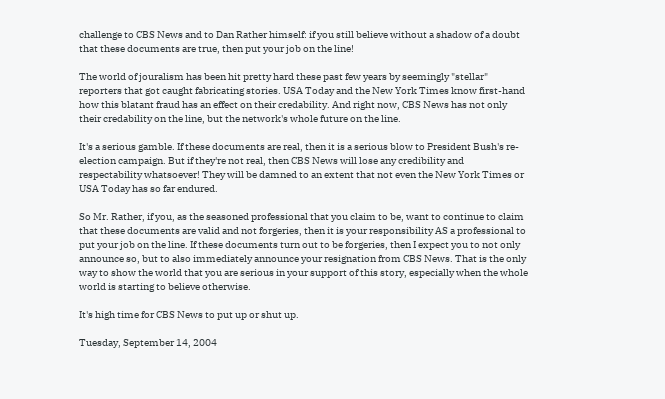challenge to CBS News and to Dan Rather himself: if you still believe without a shadow of a doubt that these documents are true, then put your job on the line!

The world of jouralism has been hit pretty hard these past few years by seemingly "stellar" reporters that got caught fabricating stories. USA Today and the New York Times know first-hand how this blatant fraud has an effect on their credability. And right now, CBS News has not only their credability on the line, but the network's whole future on the line.

It's a serious gamble. If these documents are real, then it is a serious blow to President Bush's re-election campaign. But if they're not real, then CBS News will lose any credibility and respectability whatsoever! They will be damned to an extent that not even the New York Times or USA Today has so far endured.

So Mr. Rather, if you, as the seasoned professional that you claim to be, want to continue to claim that these documents are valid and not forgeries, then it is your responsibility AS a professional to put your job on the line. If these documents turn out to be forgeries, then I expect you to not only announce so, but to also immediately announce your resignation from CBS News. That is the only way to show the world that you are serious in your support of this story, especially when the whole world is starting to believe otherwise.

It's high time for CBS News to put up or shut up.

Tuesday, September 14, 2004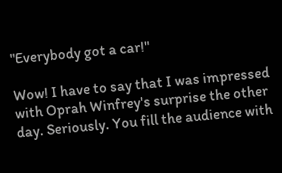"Everybody got a car!"

Wow! I have to say that I was impressed with Oprah Winfrey's surprise the other day. Seriously. You fill the audience with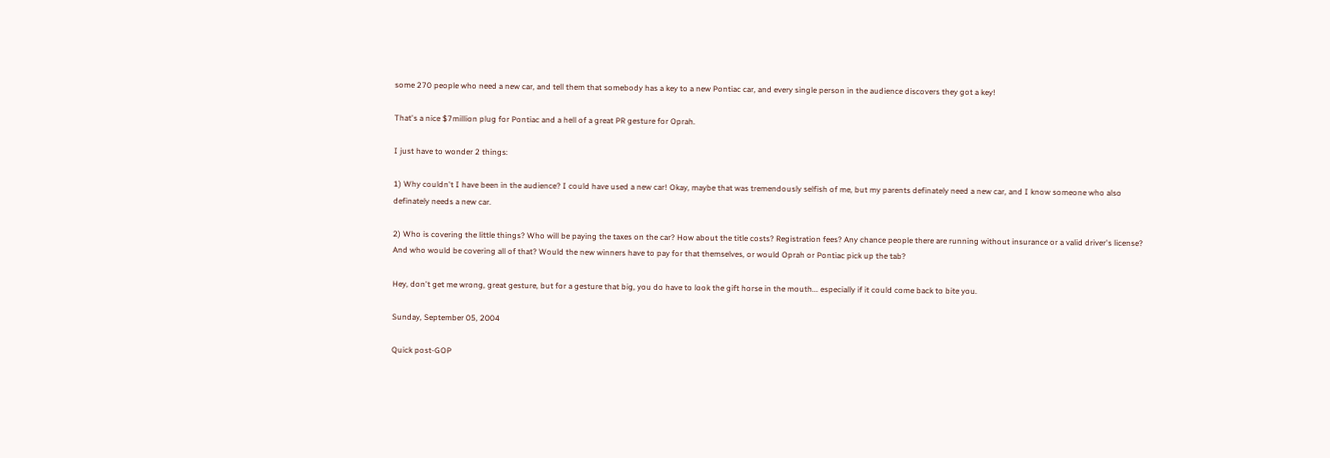some 270 people who need a new car, and tell them that somebody has a key to a new Pontiac car, and every single person in the audience discovers they got a key!

That's a nice $7million plug for Pontiac and a hell of a great PR gesture for Oprah.

I just have to wonder 2 things:

1) Why couldn't I have been in the audience? I could have used a new car! Okay, maybe that was tremendously selfish of me, but my parents definately need a new car, and I know someone who also definately needs a new car.

2) Who is covering the little things? Who will be paying the taxes on the car? How about the title costs? Registration fees? Any chance people there are running without insurance or a valid driver's license? And who would be covering all of that? Would the new winners have to pay for that themselves, or would Oprah or Pontiac pick up the tab?

Hey, don't get me wrong, great gesture, but for a gesture that big, you do have to look the gift horse in the mouth... especially if it could come back to bite you.

Sunday, September 05, 2004

Quick post-GOP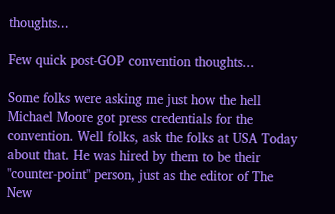thoughts...

Few quick post-GOP convention thoughts...

Some folks were asking me just how the hell Michael Moore got press credentials for the convention. Well folks, ask the folks at USA Today about that. He was hired by them to be their "counter-point" person, just as the editor of The New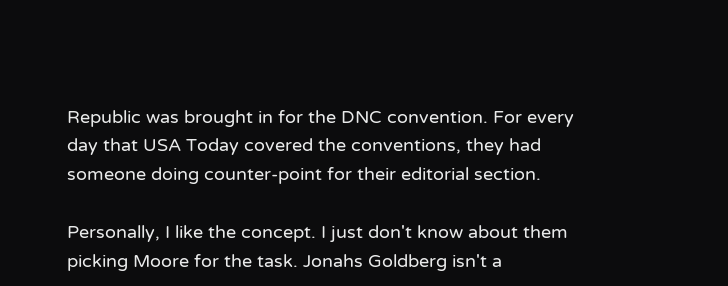Republic was brought in for the DNC convention. For every day that USA Today covered the conventions, they had someone doing counter-point for their editorial section.

Personally, I like the concept. I just don't know about them picking Moore for the task. Jonahs Goldberg isn't a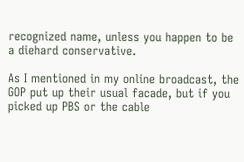recognized name, unless you happen to be a diehard conservative.

As I mentioned in my online broadcast, the GOP put up their usual facade, but if you picked up PBS or the cable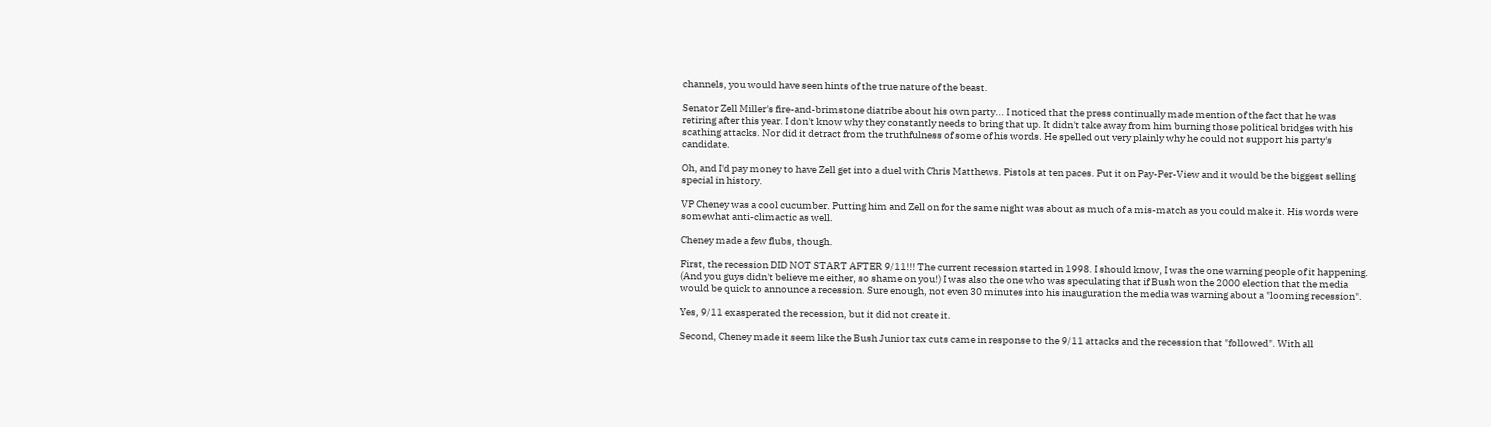channels, you would have seen hints of the true nature of the beast.

Senator Zell Miller's fire-and-brimstone diatribe about his own party... I noticed that the press continually made mention of the fact that he was retiring after this year. I don't know why they constantly needs to bring that up. It didn't take away from him burning those political bridges with his scathing attacks. Nor did it detract from the truthfulness of some of his words. He spelled out very plainly why he could not support his party's candidate.

Oh, and I'd pay money to have Zell get into a duel with Chris Matthews. Pistols at ten paces. Put it on Pay-Per-View and it would be the biggest selling special in history.

VP Cheney was a cool cucumber. Putting him and Zell on for the same night was about as much of a mis-match as you could make it. His words were somewhat anti-climactic as well.

Cheney made a few flubs, though.

First, the recession DID NOT START AFTER 9/11!!! The current recession started in 1998. I should know, I was the one warning people of it happening. (And you guys didn't believe me either, so shame on you!) I was also the one who was speculating that if Bush won the 2000 election that the media would be quick to announce a recession. Sure enough, not even 30 minutes into his inauguration the media was warning about a "looming recession".

Yes, 9/11 exasperated the recession, but it did not create it.

Second, Cheney made it seem like the Bush Junior tax cuts came in response to the 9/11 attacks and the recession that "followed". With all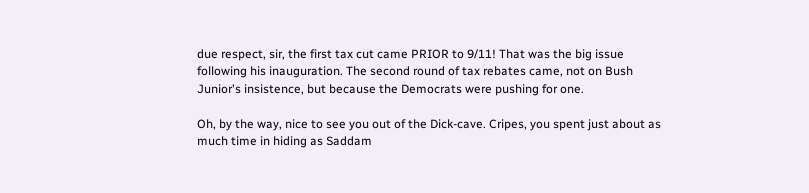due respect, sir, the first tax cut came PRIOR to 9/11! That was the big issue following his inauguration. The second round of tax rebates came, not on Bush Junior's insistence, but because the Democrats were pushing for one.

Oh, by the way, nice to see you out of the Dick-cave. Cripes, you spent just about as much time in hiding as Saddam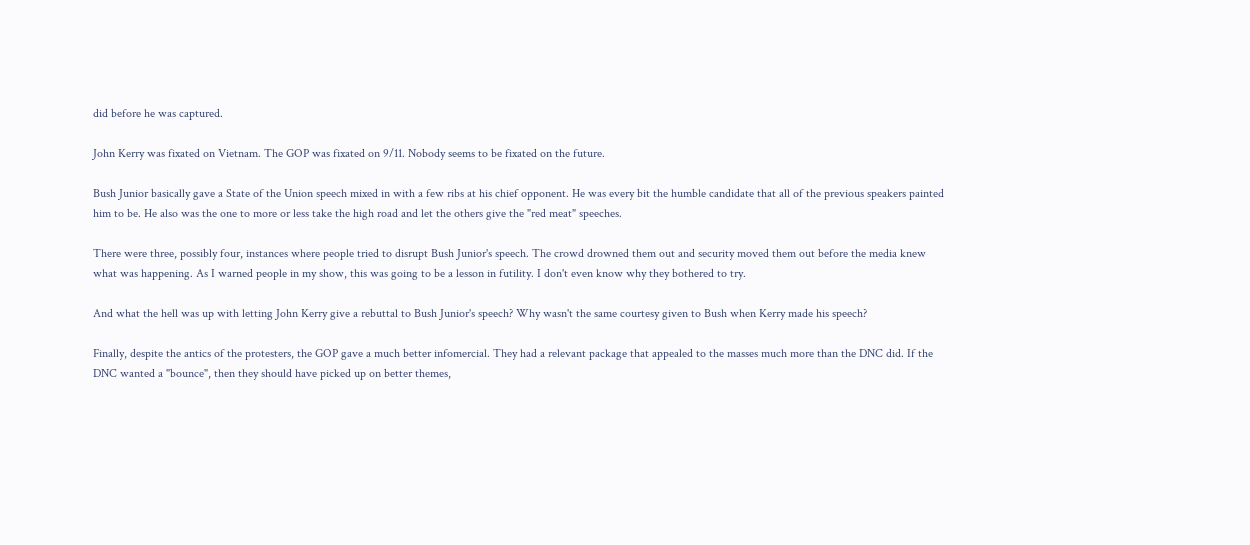did before he was captured.

John Kerry was fixated on Vietnam. The GOP was fixated on 9/11. Nobody seems to be fixated on the future.

Bush Junior basically gave a State of the Union speech mixed in with a few ribs at his chief opponent. He was every bit the humble candidate that all of the previous speakers painted him to be. He also was the one to more or less take the high road and let the others give the "red meat" speeches.

There were three, possibly four, instances where people tried to disrupt Bush Junior's speech. The crowd drowned them out and security moved them out before the media knew what was happening. As I warned people in my show, this was going to be a lesson in futility. I don't even know why they bothered to try.

And what the hell was up with letting John Kerry give a rebuttal to Bush Junior's speech? Why wasn't the same courtesy given to Bush when Kerry made his speech?

Finally, despite the antics of the protesters, the GOP gave a much better infomercial. They had a relevant package that appealed to the masses much more than the DNC did. If the DNC wanted a "bounce", then they should have picked up on better themes,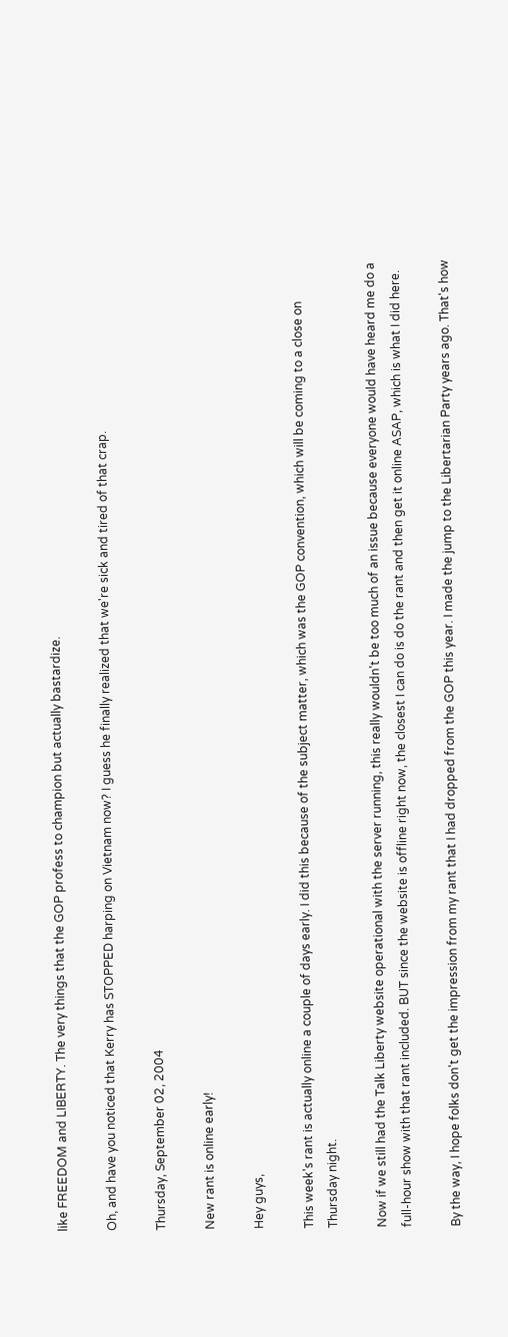like FREEDOM and LIBERTY. The very things that the GOP profess to champion but actually bastardize.

Oh, and have you noticed that Kerry has STOPPED harping on Vietnam now? I guess he finally realized that we're sick and tired of that crap.

Thursday, September 02, 2004

New rant is online early!

Hey guys,

This week's rant is actually online a couple of days early. I did this because of the subject matter, which was the GOP convention, which will be coming to a close on Thursday night.

Now if we still had the Talk Liberty website operational with the server running, this really wouldn't be too much of an issue because everyone would have heard me do a full-hour show with that rant included. BUT since the website is offline right now, the closest I can do is do the rant and then get it online ASAP, which is what I did here.

By the way, I hope folks don't get the impression from my rant that I had dropped from the GOP this year. I made the jump to the Libertarian Party years ago. That's how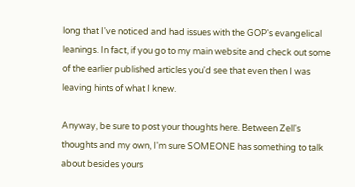long that I've noticed and had issues with the GOP's evangelical leanings. In fact, if you go to my main website and check out some of the earlier published articles you'd see that even then I was leaving hints of what I knew.

Anyway, be sure to post your thoughts here. Between Zell's thoughts and my own, I'm sure SOMEONE has something to talk about besides yours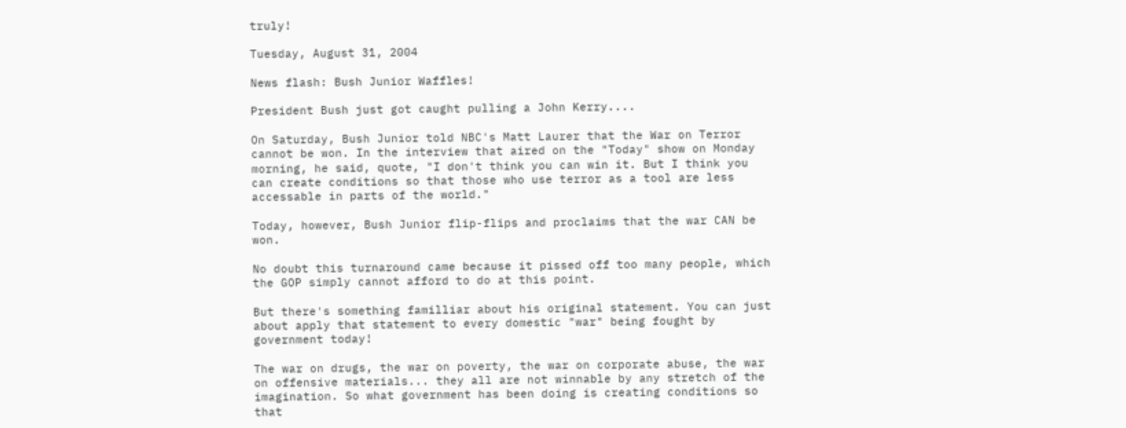truly!

Tuesday, August 31, 2004

News flash: Bush Junior Waffles!

President Bush just got caught pulling a John Kerry....

On Saturday, Bush Junior told NBC's Matt Laurer that the War on Terror cannot be won. In the interview that aired on the "Today" show on Monday morning, he said, quote, "I don't think you can win it. But I think you can create conditions so that those who use terror as a tool are less accessable in parts of the world."

Today, however, Bush Junior flip-flips and proclaims that the war CAN be won.

No doubt this turnaround came because it pissed off too many people, which the GOP simply cannot afford to do at this point.

But there's something familliar about his original statement. You can just about apply that statement to every domestic "war" being fought by government today!

The war on drugs, the war on poverty, the war on corporate abuse, the war on offensive materials... they all are not winnable by any stretch of the imagination. So what government has been doing is creating conditions so that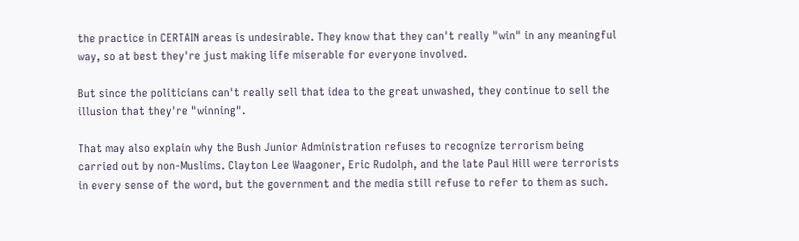the practice in CERTAIN areas is undesirable. They know that they can't really "win" in any meaningful way, so at best they're just making life miserable for everyone involved.

But since the politicians can't really sell that idea to the great unwashed, they continue to sell the illusion that they're "winning".

That may also explain why the Bush Junior Administration refuses to recognize terrorism being carried out by non-Muslims. Clayton Lee Waagoner, Eric Rudolph, and the late Paul Hill were terrorists in every sense of the word, but the government and the media still refuse to refer to them as such.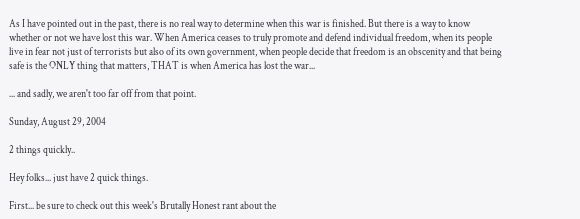As I have pointed out in the past, there is no real way to determine when this war is finished. But there is a way to know whether or not we have lost this war. When America ceases to truly promote and defend individual freedom, when its people live in fear not just of terrorists but also of its own government, when people decide that freedom is an obscenity and that being safe is the ONLY thing that matters, THAT is when America has lost the war...

... and sadly, we aren't too far off from that point.

Sunday, August 29, 2004

2 things quickly..

Hey folks... just have 2 quick things.

First... be sure to check out this week's Brutally Honest rant about the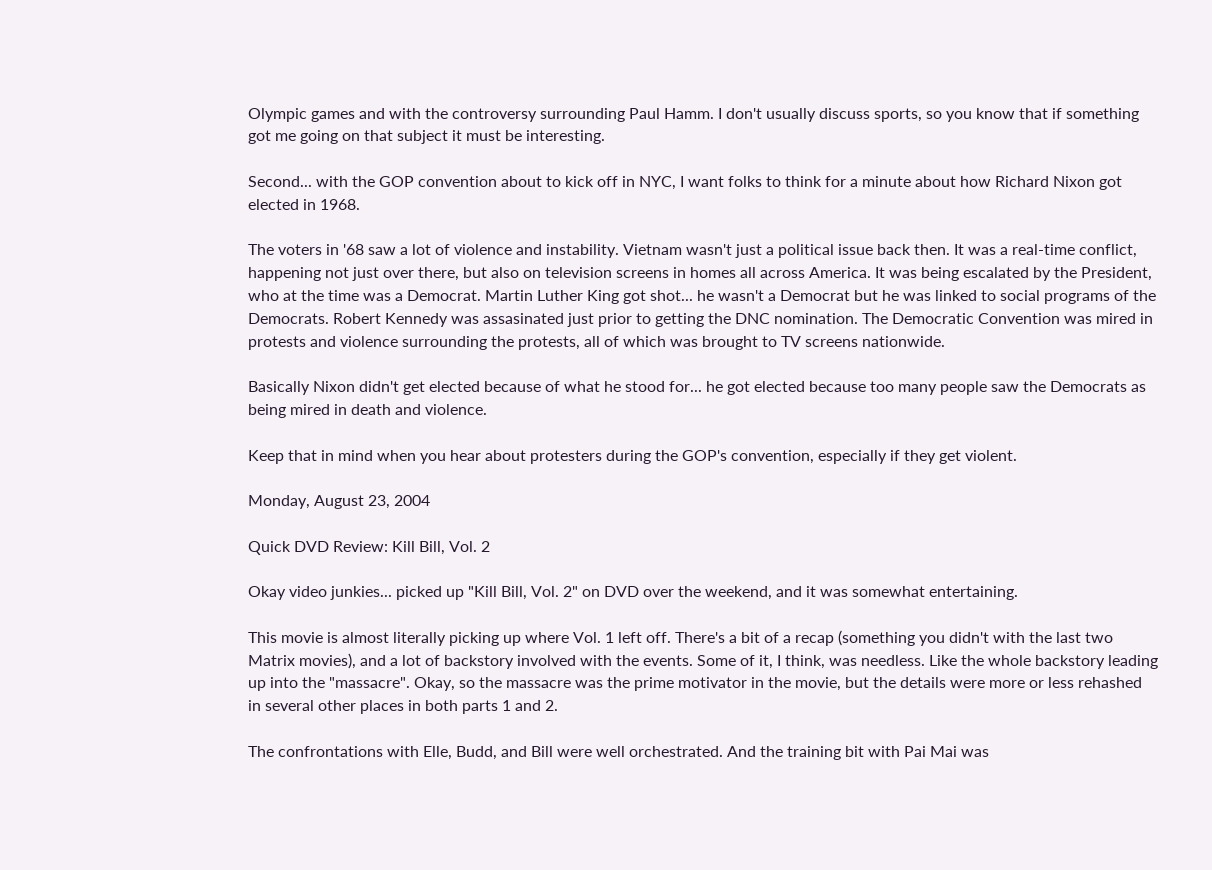Olympic games and with the controversy surrounding Paul Hamm. I don't usually discuss sports, so you know that if something got me going on that subject it must be interesting.

Second... with the GOP convention about to kick off in NYC, I want folks to think for a minute about how Richard Nixon got elected in 1968.

The voters in '68 saw a lot of violence and instability. Vietnam wasn't just a political issue back then. It was a real-time conflict, happening not just over there, but also on television screens in homes all across America. It was being escalated by the President, who at the time was a Democrat. Martin Luther King got shot... he wasn't a Democrat but he was linked to social programs of the Democrats. Robert Kennedy was assasinated just prior to getting the DNC nomination. The Democratic Convention was mired in protests and violence surrounding the protests, all of which was brought to TV screens nationwide.

Basically Nixon didn't get elected because of what he stood for... he got elected because too many people saw the Democrats as being mired in death and violence.

Keep that in mind when you hear about protesters during the GOP's convention, especially if they get violent.

Monday, August 23, 2004

Quick DVD Review: Kill Bill, Vol. 2

Okay video junkies... picked up "Kill Bill, Vol. 2" on DVD over the weekend, and it was somewhat entertaining.

This movie is almost literally picking up where Vol. 1 left off. There's a bit of a recap (something you didn't with the last two Matrix movies), and a lot of backstory involved with the events. Some of it, I think, was needless. Like the whole backstory leading up into the "massacre". Okay, so the massacre was the prime motivator in the movie, but the details were more or less rehashed in several other places in both parts 1 and 2.

The confrontations with Elle, Budd, and Bill were well orchestrated. And the training bit with Pai Mai was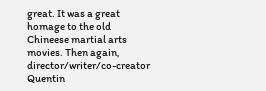great. It was a great homage to the old Chineese martial arts movies. Then again, director/writer/co-creator Quentin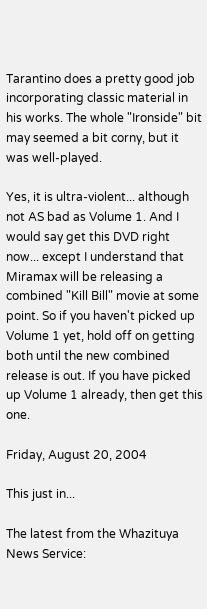Tarantino does a pretty good job incorporating classic material in his works. The whole "Ironside" bit may seemed a bit corny, but it was well-played.

Yes, it is ultra-violent... although not AS bad as Volume 1. And I would say get this DVD right now... except I understand that Miramax will be releasing a combined "Kill Bill" movie at some point. So if you haven't picked up Volume 1 yet, hold off on getting both until the new combined release is out. If you have picked up Volume 1 already, then get this one.

Friday, August 20, 2004

This just in...

The latest from the Whazituya News Service: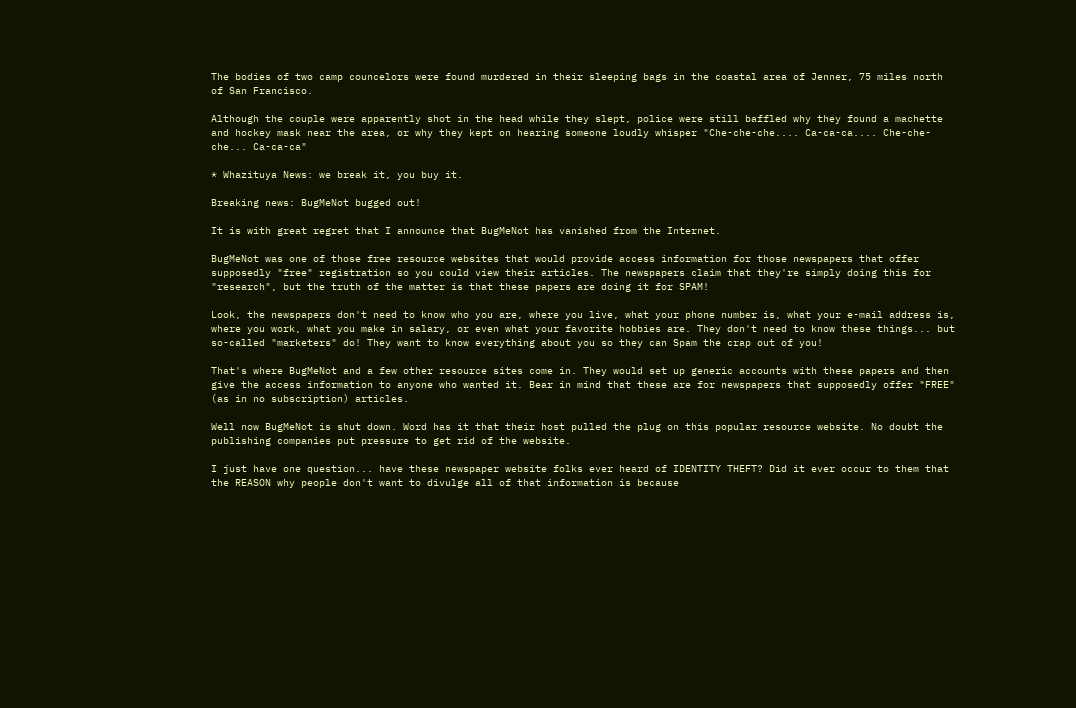The bodies of two camp councelors were found murdered in their sleeping bags in the coastal area of Jenner, 75 miles north of San Francisco.

Although the couple were apparently shot in the head while they slept, police were still baffled why they found a machette and hockey mask near the area, or why they kept on hearing someone loudly whisper "Che-che-che.... Ca-ca-ca.... Che-che-che... Ca-ca-ca"

* Whazituya News: we break it, you buy it.

Breaking news: BugMeNot bugged out!

It is with great regret that I announce that BugMeNot has vanished from the Internet.

BugMeNot was one of those free resource websites that would provide access information for those newspapers that offer supposedly "free" registration so you could view their articles. The newspapers claim that they're simply doing this for "research", but the truth of the matter is that these papers are doing it for SPAM!

Look, the newspapers don't need to know who you are, where you live, what your phone number is, what your e-mail address is, where you work, what you make in salary, or even what your favorite hobbies are. They don't need to know these things... but so-called "marketers" do! They want to know everything about you so they can Spam the crap out of you!

That's where BugMeNot and a few other resource sites come in. They would set up generic accounts with these papers and then give the access information to anyone who wanted it. Bear in mind that these are for newspapers that supposedly offer "FREE" (as in no subscription) articles.

Well now BugMeNot is shut down. Word has it that their host pulled the plug on this popular resource website. No doubt the publishing companies put pressure to get rid of the website.

I just have one question... have these newspaper website folks ever heard of IDENTITY THEFT? Did it ever occur to them that the REASON why people don't want to divulge all of that information is because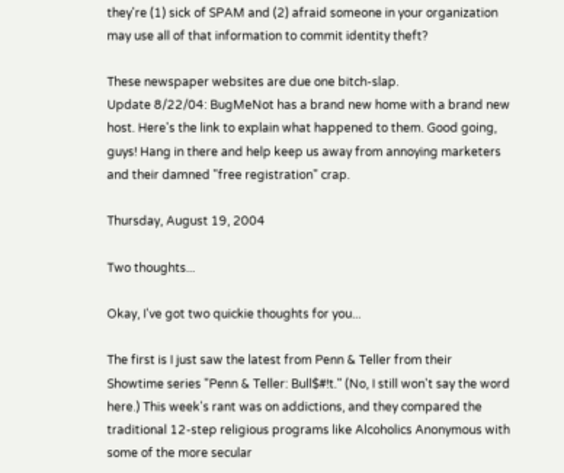they're (1) sick of SPAM and (2) afraid someone in your organization may use all of that information to commit identity theft?

These newspaper websites are due one bitch-slap.
Update 8/22/04: BugMeNot has a brand new home with a brand new host. Here's the link to explain what happened to them. Good going, guys! Hang in there and help keep us away from annoying marketers and their damned "free registration" crap.

Thursday, August 19, 2004

Two thoughts...

Okay, I've got two quickie thoughts for you...

The first is I just saw the latest from Penn & Teller from their Showtime series "Penn & Teller: Bull$#!t." (No, I still won't say the word here.) This week's rant was on addictions, and they compared the traditional 12-step religious programs like Alcoholics Anonymous with some of the more secular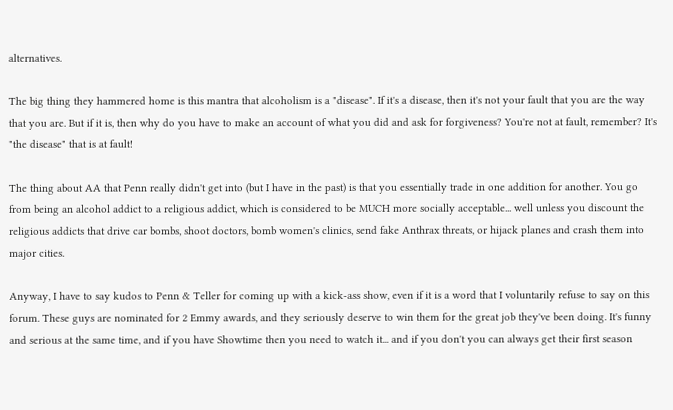alternatives.

The big thing they hammered home is this mantra that alcoholism is a "disease". If it's a disease, then it's not your fault that you are the way that you are. But if it is, then why do you have to make an account of what you did and ask for forgiveness? You're not at fault, remember? It's "the disease" that is at fault!

The thing about AA that Penn really didn't get into (but I have in the past) is that you essentially trade in one addition for another. You go from being an alcohol addict to a religious addict, which is considered to be MUCH more socially acceptable... well unless you discount the religious addicts that drive car bombs, shoot doctors, bomb women's clinics, send fake Anthrax threats, or hijack planes and crash them into major cities.

Anyway, I have to say kudos to Penn & Teller for coming up with a kick-ass show, even if it is a word that I voluntarily refuse to say on this forum. These guys are nominated for 2 Emmy awards, and they seriously deserve to win them for the great job they've been doing. It's funny and serious at the same time, and if you have Showtime then you need to watch it... and if you don't you can always get their first season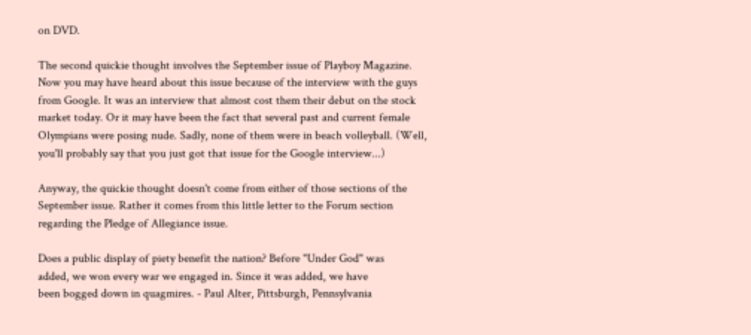on DVD.

The second quickie thought involves the September issue of Playboy Magazine. Now you may have heard about this issue because of the interview with the guys from Google. It was an interview that almost cost them their debut on the stock market today. Or it may have been the fact that several past and current female Olympians were posing nude. Sadly, none of them were in beach volleyball. (Well, you'll probably say that you just got that issue for the Google interview...)

Anyway, the quickie thought doesn't come from either of those sections of the September issue. Rather it comes from this little letter to the Forum section regarding the Pledge of Allegiance issue.

Does a public display of piety benefit the nation? Before "Under God" was
added, we won every war we engaged in. Since it was added, we have
been bogged down in quagmires. - Paul Alter, Pittsburgh, Pennsylvania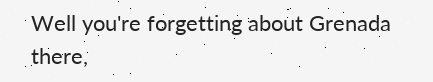Well you're forgetting about Grenada there,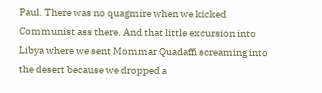Paul. There was no quagmire when we kicked Communist ass there. And that little excursion into Libya where we sent Mommar Quadaffi screaming into the desert because we dropped a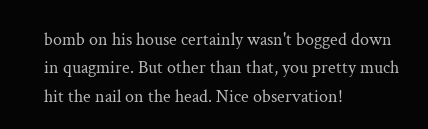bomb on his house certainly wasn't bogged down in quagmire. But other than that, you pretty much hit the nail on the head. Nice observation!